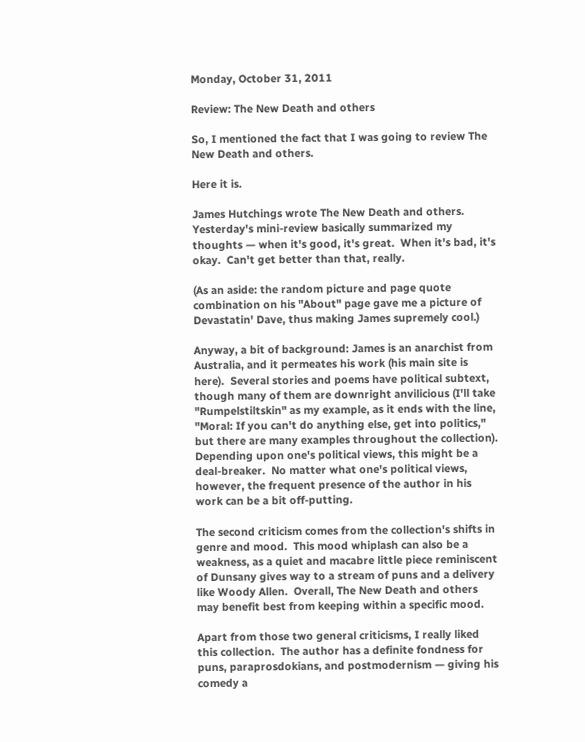Monday, October 31, 2011

Review: The New Death and others

So, I mentioned the fact that I was going to review The New Death and others.

Here it is.

James Hutchings wrote The New Death and others.  Yesterday's mini-review basically summarized my thoughts — when it's good, it's great.  When it's bad, it's okay.  Can't get better than that, really.

(As an aside: the random picture and page quote combination on his "About" page gave me a picture of Devastatin' Dave, thus making James supremely cool.)

Anyway, a bit of background: James is an anarchist from Australia, and it permeates his work (his main site is here).  Several stories and poems have political subtext, though many of them are downright anvilicious (I'll take "Rumpelstiltskin" as my example, as it ends with the line, "Moral: If you can't do anything else, get into politics," but there are many examples throughout the collection).  Depending upon one's political views, this might be a deal-breaker.  No matter what one's political views, however, the frequent presence of the author in his work can be a bit off-putting.

The second criticism comes from the collection's shifts in genre and mood.  This mood whiplash can also be a weakness, as a quiet and macabre little piece reminiscent of Dunsany gives way to a stream of puns and a delivery like Woody Allen.  Overall, The New Death and others may benefit best from keeping within a specific mood.

Apart from those two general criticisms, I really liked this collection.  The author has a definite fondness for puns, paraprosdokians, and postmodernism — giving his comedy a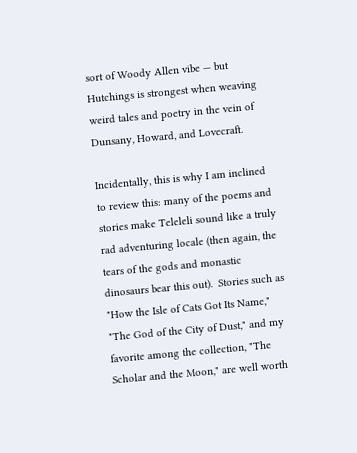sort of Woody Allen vibe — but Hutchings is strongest when weaving weird tales and poetry in the vein of Dunsany, Howard, and Lovecraft.

Incidentally, this is why I am inclined to review this: many of the poems and stories make Teleleli sound like a truly rad adventuring locale (then again, the tears of the gods and monastic dinosaurs bear this out).  Stories such as "How the Isle of Cats Got Its Name," "The God of the City of Dust," and my favorite among the collection, "The Scholar and the Moon," are well worth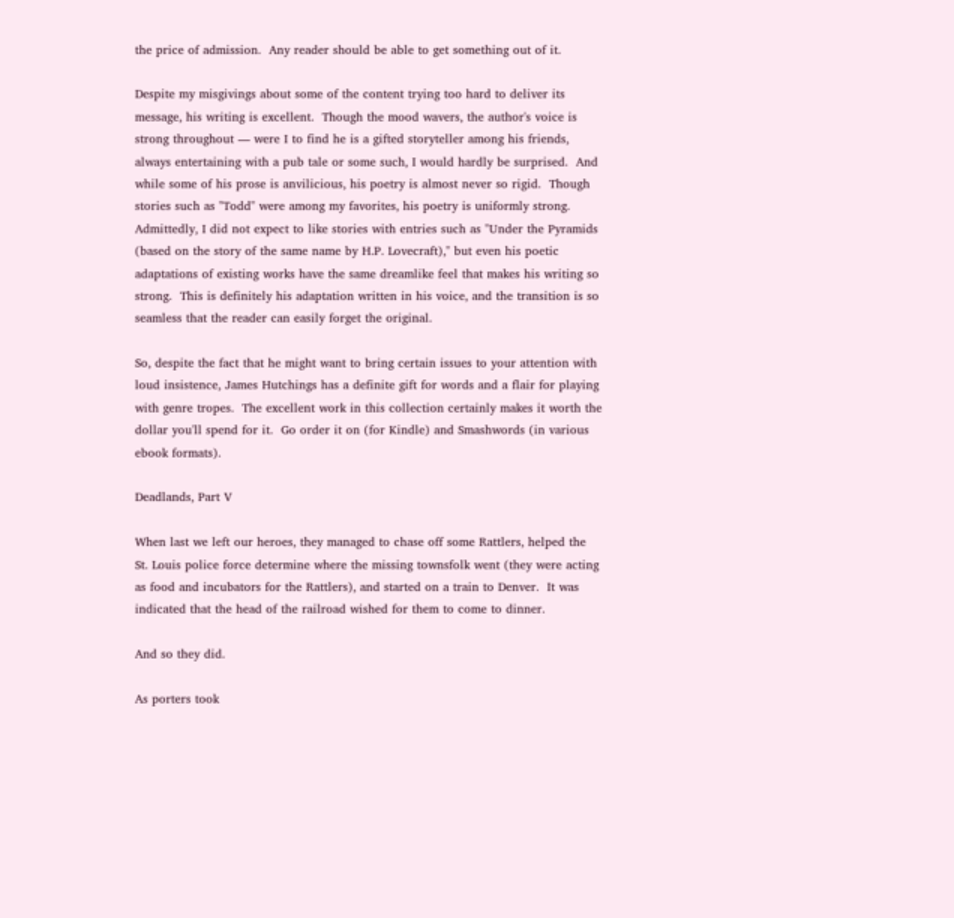the price of admission.  Any reader should be able to get something out of it.

Despite my misgivings about some of the content trying too hard to deliver its message, his writing is excellent.  Though the mood wavers, the author's voice is strong throughout — were I to find he is a gifted storyteller among his friends, always entertaining with a pub tale or some such, I would hardly be surprised.  And while some of his prose is anvilicious, his poetry is almost never so rigid.  Though stories such as "Todd" were among my favorites, his poetry is uniformly strong.  Admittedly, I did not expect to like stories with entries such as "Under the Pyramids (based on the story of the same name by H.P. Lovecraft)," but even his poetic adaptations of existing works have the same dreamlike feel that makes his writing so strong.  This is definitely his adaptation written in his voice, and the transition is so seamless that the reader can easily forget the original.

So, despite the fact that he might want to bring certain issues to your attention with loud insistence, James Hutchings has a definite gift for words and a flair for playing with genre tropes.  The excellent work in this collection certainly makes it worth the dollar you'll spend for it.  Go order it on (for Kindle) and Smashwords (in various ebook formats).

Deadlands, Part V

When last we left our heroes, they managed to chase off some Rattlers, helped the St. Louis police force determine where the missing townsfolk went (they were acting as food and incubators for the Rattlers), and started on a train to Denver.  It was indicated that the head of the railroad wished for them to come to dinner.

And so they did.

As porters took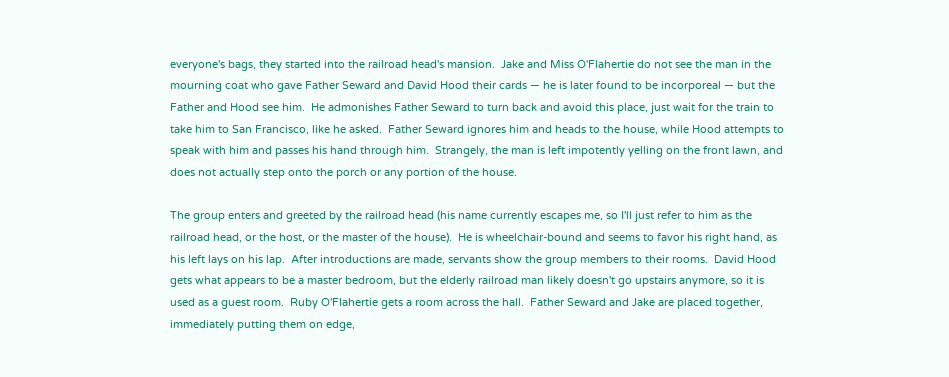everyone's bags, they started into the railroad head's mansion.  Jake and Miss O'Flahertie do not see the man in the mourning coat who gave Father Seward and David Hood their cards — he is later found to be incorporeal — but the Father and Hood see him.  He admonishes Father Seward to turn back and avoid this place, just wait for the train to take him to San Francisco, like he asked.  Father Seward ignores him and heads to the house, while Hood attempts to speak with him and passes his hand through him.  Strangely, the man is left impotently yelling on the front lawn, and does not actually step onto the porch or any portion of the house.

The group enters and greeted by the railroad head (his name currently escapes me, so I'll just refer to him as the railroad head, or the host, or the master of the house).  He is wheelchair-bound and seems to favor his right hand, as his left lays on his lap.  After introductions are made, servants show the group members to their rooms.  David Hood gets what appears to be a master bedroom, but the elderly railroad man likely doesn't go upstairs anymore, so it is used as a guest room.  Ruby O'Flahertie gets a room across the hall.  Father Seward and Jake are placed together, immediately putting them on edge,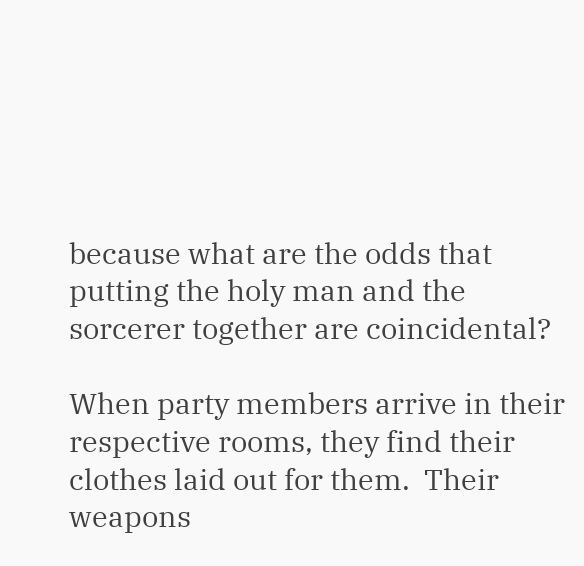because what are the odds that putting the holy man and the sorcerer together are coincidental?

When party members arrive in their respective rooms, they find their clothes laid out for them.  Their weapons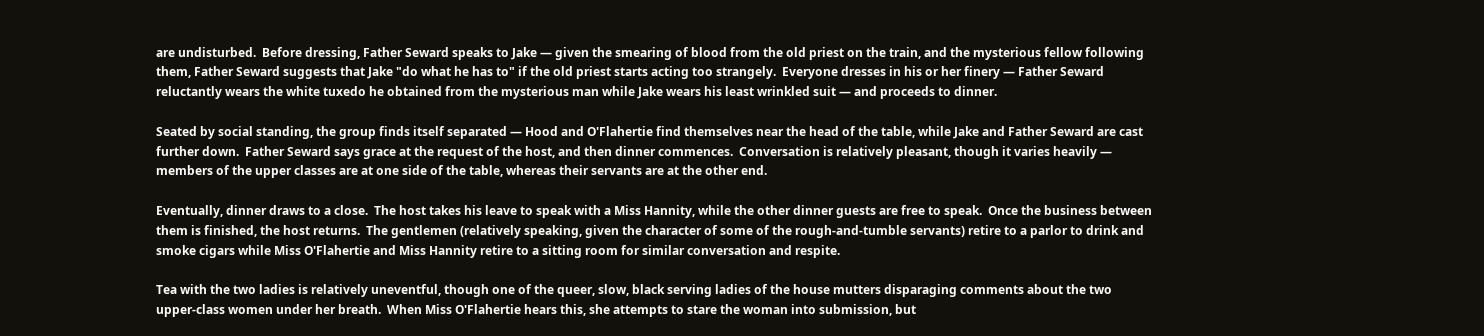are undisturbed.  Before dressing, Father Seward speaks to Jake — given the smearing of blood from the old priest on the train, and the mysterious fellow following them, Father Seward suggests that Jake "do what he has to" if the old priest starts acting too strangely.  Everyone dresses in his or her finery — Father Seward reluctantly wears the white tuxedo he obtained from the mysterious man while Jake wears his least wrinkled suit — and proceeds to dinner.

Seated by social standing, the group finds itself separated — Hood and O'Flahertie find themselves near the head of the table, while Jake and Father Seward are cast further down.  Father Seward says grace at the request of the host, and then dinner commences.  Conversation is relatively pleasant, though it varies heavily — members of the upper classes are at one side of the table, whereas their servants are at the other end.

Eventually, dinner draws to a close.  The host takes his leave to speak with a Miss Hannity, while the other dinner guests are free to speak.  Once the business between them is finished, the host returns.  The gentlemen (relatively speaking, given the character of some of the rough-and-tumble servants) retire to a parlor to drink and smoke cigars while Miss O'Flahertie and Miss Hannity retire to a sitting room for similar conversation and respite.

Tea with the two ladies is relatively uneventful, though one of the queer, slow, black serving ladies of the house mutters disparaging comments about the two upper-class women under her breath.  When Miss O'Flahertie hears this, she attempts to stare the woman into submission, but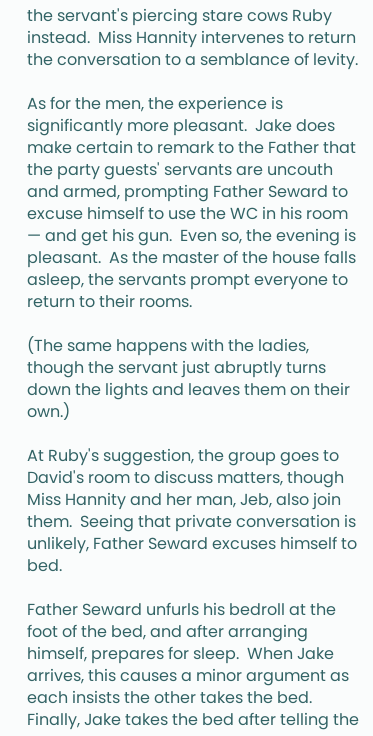the servant's piercing stare cows Ruby instead.  Miss Hannity intervenes to return the conversation to a semblance of levity.

As for the men, the experience is significantly more pleasant.  Jake does make certain to remark to the Father that the party guests' servants are uncouth and armed, prompting Father Seward to excuse himself to use the WC in his room — and get his gun.  Even so, the evening is pleasant.  As the master of the house falls asleep, the servants prompt everyone to return to their rooms.

(The same happens with the ladies, though the servant just abruptly turns down the lights and leaves them on their own.)

At Ruby's suggestion, the group goes to David's room to discuss matters, though Miss Hannity and her man, Jeb, also join them.  Seeing that private conversation is unlikely, Father Seward excuses himself to bed.

Father Seward unfurls his bedroll at the foot of the bed, and after arranging himself, prepares for sleep.  When Jake arrives, this causes a minor argument as each insists the other takes the bed.  Finally, Jake takes the bed after telling the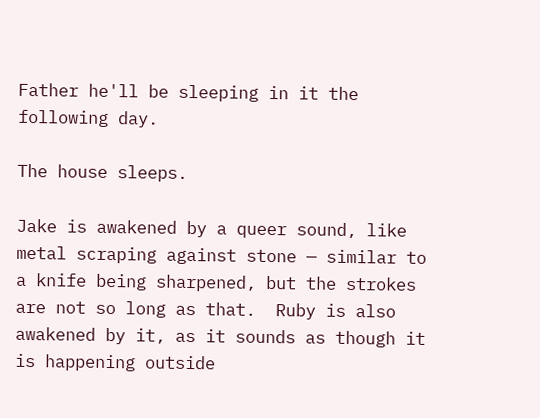Father he'll be sleeping in it the following day.

The house sleeps.

Jake is awakened by a queer sound, like metal scraping against stone — similar to a knife being sharpened, but the strokes are not so long as that.  Ruby is also awakened by it, as it sounds as though it is happening outside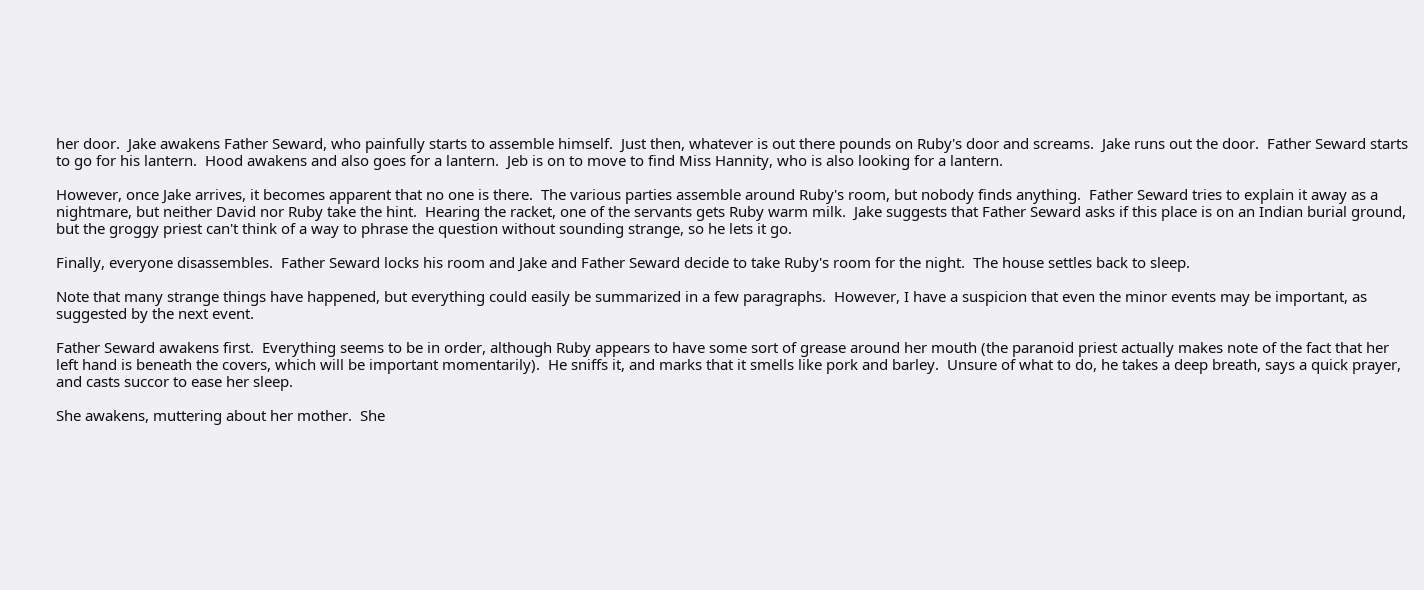her door.  Jake awakens Father Seward, who painfully starts to assemble himself.  Just then, whatever is out there pounds on Ruby's door and screams.  Jake runs out the door.  Father Seward starts to go for his lantern.  Hood awakens and also goes for a lantern.  Jeb is on to move to find Miss Hannity, who is also looking for a lantern.

However, once Jake arrives, it becomes apparent that no one is there.  The various parties assemble around Ruby's room, but nobody finds anything.  Father Seward tries to explain it away as a nightmare, but neither David nor Ruby take the hint.  Hearing the racket, one of the servants gets Ruby warm milk.  Jake suggests that Father Seward asks if this place is on an Indian burial ground, but the groggy priest can't think of a way to phrase the question without sounding strange, so he lets it go.

Finally, everyone disassembles.  Father Seward locks his room and Jake and Father Seward decide to take Ruby's room for the night.  The house settles back to sleep.

Note that many strange things have happened, but everything could easily be summarized in a few paragraphs.  However, I have a suspicion that even the minor events may be important, as suggested by the next event.

Father Seward awakens first.  Everything seems to be in order, although Ruby appears to have some sort of grease around her mouth (the paranoid priest actually makes note of the fact that her left hand is beneath the covers, which will be important momentarily).  He sniffs it, and marks that it smells like pork and barley.  Unsure of what to do, he takes a deep breath, says a quick prayer, and casts succor to ease her sleep.

She awakens, muttering about her mother.  She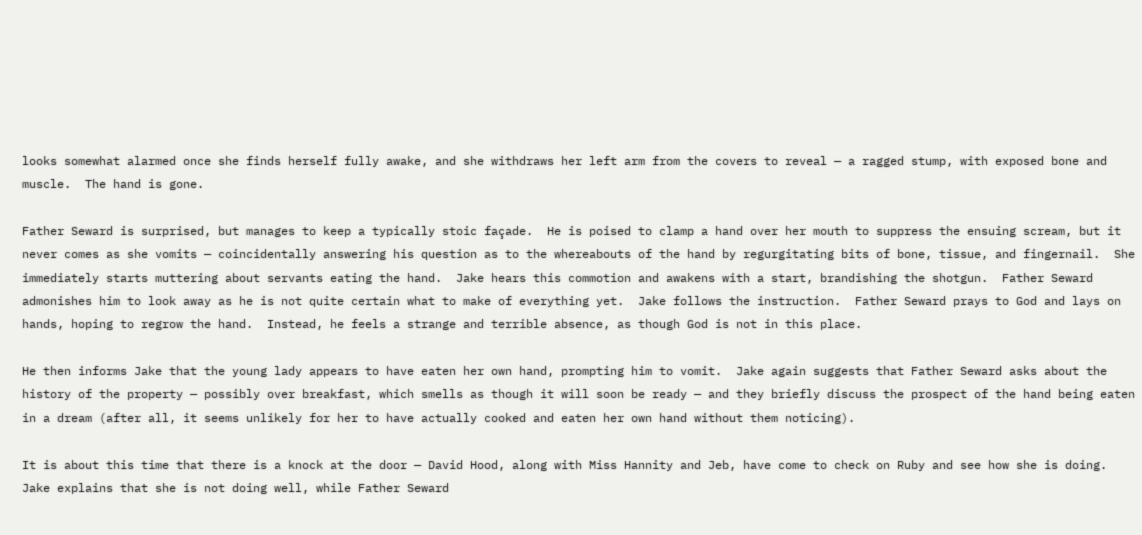looks somewhat alarmed once she finds herself fully awake, and she withdraws her left arm from the covers to reveal — a ragged stump, with exposed bone and muscle.  The hand is gone.

Father Seward is surprised, but manages to keep a typically stoic façade.  He is poised to clamp a hand over her mouth to suppress the ensuing scream, but it never comes as she vomits — coincidentally answering his question as to the whereabouts of the hand by regurgitating bits of bone, tissue, and fingernail.  She immediately starts muttering about servants eating the hand.  Jake hears this commotion and awakens with a start, brandishing the shotgun.  Father Seward admonishes him to look away as he is not quite certain what to make of everything yet.  Jake follows the instruction.  Father Seward prays to God and lays on hands, hoping to regrow the hand.  Instead, he feels a strange and terrible absence, as though God is not in this place.

He then informs Jake that the young lady appears to have eaten her own hand, prompting him to vomit.  Jake again suggests that Father Seward asks about the history of the property — possibly over breakfast, which smells as though it will soon be ready — and they briefly discuss the prospect of the hand being eaten in a dream (after all, it seems unlikely for her to have actually cooked and eaten her own hand without them noticing).

It is about this time that there is a knock at the door — David Hood, along with Miss Hannity and Jeb, have come to check on Ruby and see how she is doing.  Jake explains that she is not doing well, while Father Seward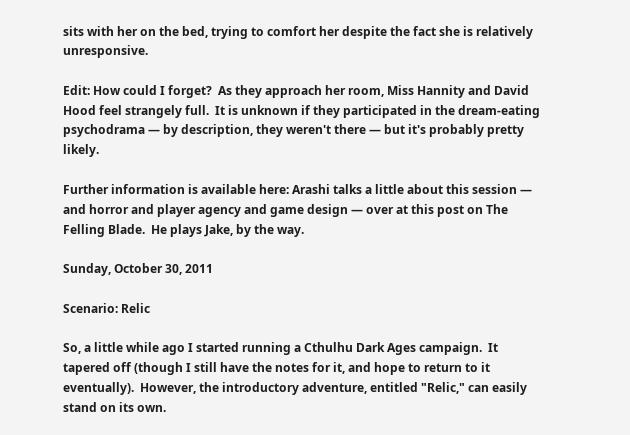sits with her on the bed, trying to comfort her despite the fact she is relatively unresponsive.

Edit: How could I forget?  As they approach her room, Miss Hannity and David Hood feel strangely full.  It is unknown if they participated in the dream-eating psychodrama — by description, they weren't there — but it's probably pretty likely.

Further information is available here: Arashi talks a little about this session — and horror and player agency and game design — over at this post on The Felling Blade.  He plays Jake, by the way.

Sunday, October 30, 2011

Scenario: Relic

So, a little while ago I started running a Cthulhu Dark Ages campaign.  It tapered off (though I still have the notes for it, and hope to return to it eventually).  However, the introductory adventure, entitled "Relic," can easily stand on its own.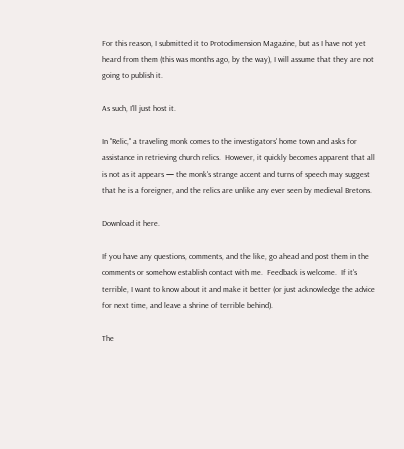For this reason, I submitted it to Protodimension Magazine, but as I have not yet heard from them (this was months ago, by the way), I will assume that they are not going to publish it.

As such, I'll just host it.

In "Relic," a traveling monk comes to the investigators' home town and asks for assistance in retrieving church relics.  However, it quickly becomes apparent that all is not as it appears — the monk's strange accent and turns of speech may suggest that he is a foreigner, and the relics are unlike any ever seen by medieval Bretons.

Download it here.

If you have any questions, comments, and the like, go ahead and post them in the comments or somehow establish contact with me.  Feedback is welcome.  If it's terrible, I want to know about it and make it better (or just acknowledge the advice for next time, and leave a shrine of terrible behind).

The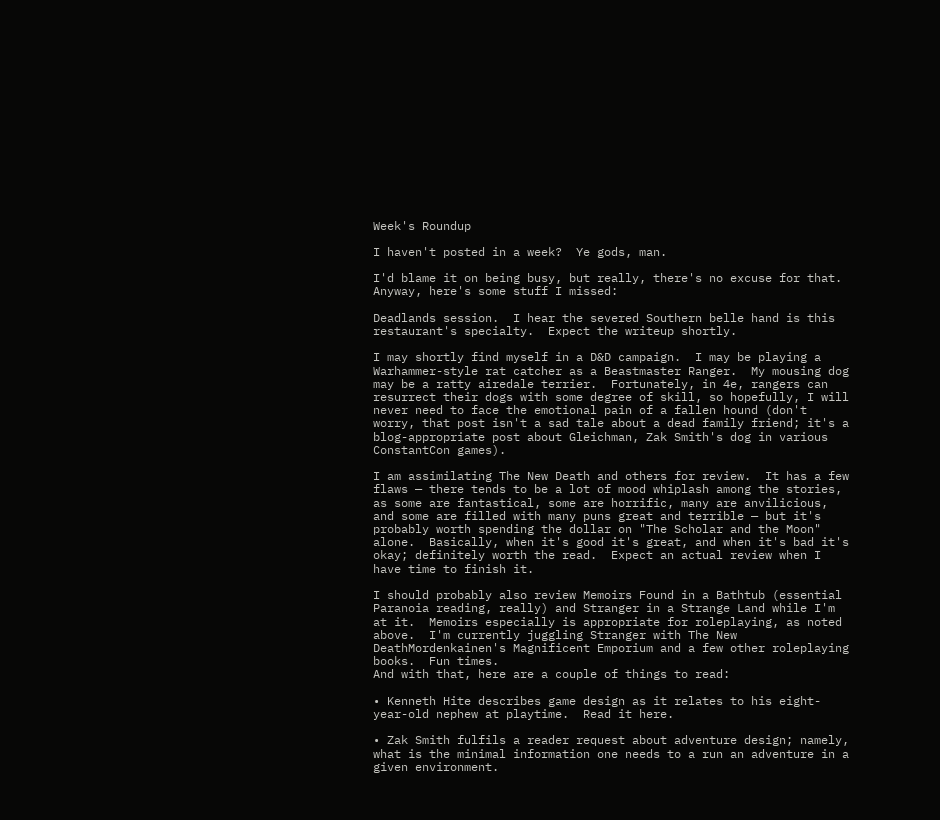Week's Roundup

I haven't posted in a week?  Ye gods, man.

I'd blame it on being busy, but really, there's no excuse for that.  Anyway, here's some stuff I missed:

Deadlands session.  I hear the severed Southern belle hand is this restaurant's specialty.  Expect the writeup shortly.

I may shortly find myself in a D&D campaign.  I may be playing a Warhammer-style rat catcher as a Beastmaster Ranger.  My mousing dog may be a ratty airedale terrier.  Fortunately, in 4e, rangers can resurrect their dogs with some degree of skill, so hopefully, I will never need to face the emotional pain of a fallen hound (don't worry, that post isn't a sad tale about a dead family friend; it's a blog-appropriate post about Gleichman, Zak Smith's dog in various ConstantCon games).

I am assimilating The New Death and others for review.  It has a few flaws — there tends to be a lot of mood whiplash among the stories, as some are fantastical, some are horrific, many are anvilicious, and some are filled with many puns great and terrible — but it's probably worth spending the dollar on "The Scholar and the Moon" alone.  Basically, when it's good it's great, and when it's bad it's okay; definitely worth the read.  Expect an actual review when I have time to finish it.

I should probably also review Memoirs Found in a Bathtub (essential Paranoia reading, really) and Stranger in a Strange Land while I'm at it.  Memoirs especially is appropriate for roleplaying, as noted above.  I'm currently juggling Stranger with The New DeathMordenkainen's Magnificent Emporium and a few other roleplaying books.  Fun times.
And with that, here are a couple of things to read:

• Kenneth Hite describes game design as it relates to his eight-year-old nephew at playtime.  Read it here.

• Zak Smith fulfils a reader request about adventure design; namely, what is the minimal information one needs to a run an adventure in a given environment.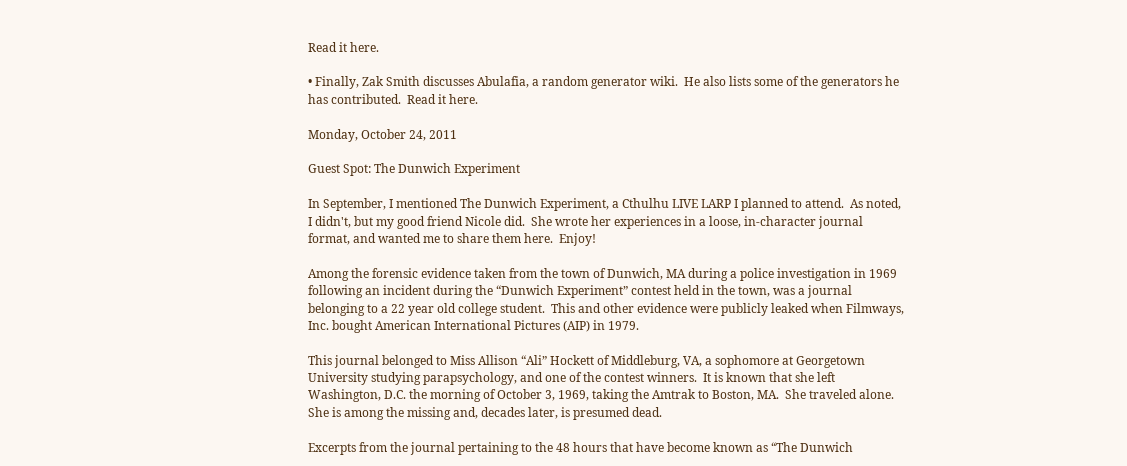Read it here.

• Finally, Zak Smith discusses Abulafia, a random generator wiki.  He also lists some of the generators he has contributed.  Read it here.

Monday, October 24, 2011

Guest Spot: The Dunwich Experiment

In September, I mentioned The Dunwich Experiment, a Cthulhu LIVE LARP I planned to attend.  As noted, I didn't, but my good friend Nicole did.  She wrote her experiences in a loose, in-character journal format, and wanted me to share them here.  Enjoy!

Among the forensic evidence taken from the town of Dunwich, MA during a police investigation in 1969 following an incident during the “Dunwich Experiment” contest held in the town, was a journal belonging to a 22 year old college student.  This and other evidence were publicly leaked when Filmways, Inc. bought American International Pictures (AIP) in 1979.

This journal belonged to Miss Allison “Ali” Hockett of Middleburg, VA, a sophomore at Georgetown University studying parapsychology, and one of the contest winners.  It is known that she left Washington, D.C. the morning of October 3, 1969, taking the Amtrak to Boston, MA.  She traveled alone.  She is among the missing and, decades later, is presumed dead.

Excerpts from the journal pertaining to the 48 hours that have become known as “The Dunwich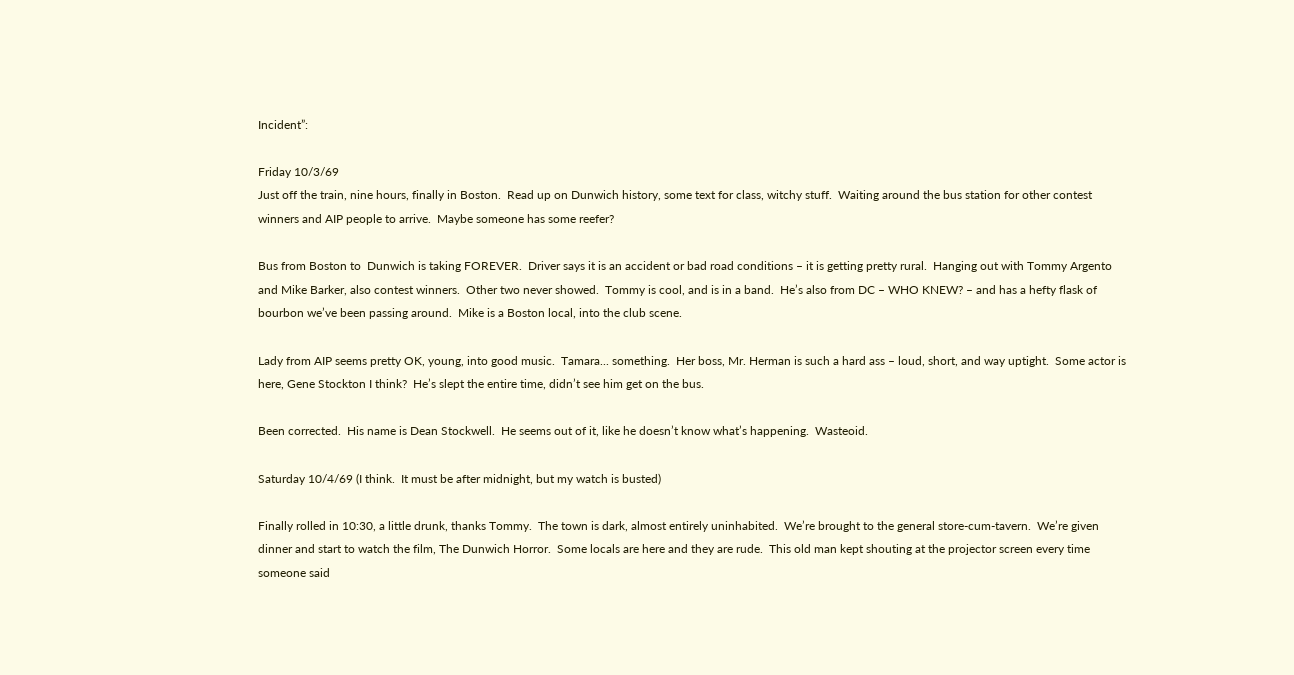Incident”:

Friday 10/3/69
Just off the train, nine hours, finally in Boston.  Read up on Dunwich history, some text for class, witchy stuff.  Waiting around the bus station for other contest winners and AIP people to arrive.  Maybe someone has some reefer?

Bus from Boston to  Dunwich is taking FOREVER.  Driver says it is an accident or bad road conditions – it is getting pretty rural.  Hanging out with Tommy Argento and Mike Barker, also contest winners.  Other two never showed.  Tommy is cool, and is in a band.  He’s also from DC – WHO KNEW? – and has a hefty flask of bourbon we’ve been passing around.  Mike is a Boston local, into the club scene.

Lady from AIP seems pretty OK, young, into good music.  Tamara... something.  Her boss, Mr. Herman is such a hard ass – loud, short, and way uptight.  Some actor is here, Gene Stockton I think?  He’s slept the entire time, didn’t see him get on the bus.

Been corrected.  His name is Dean Stockwell.  He seems out of it, like he doesn’t know what’s happening.  Wasteoid.

Saturday 10/4/69 (I think.  It must be after midnight, but my watch is busted)

Finally rolled in 10:30, a little drunk, thanks Tommy.  The town is dark, almost entirely uninhabited.  We’re brought to the general store-cum-tavern.  We’re given dinner and start to watch the film, The Dunwich Horror.  Some locals are here and they are rude.  This old man kept shouting at the projector screen every time someone said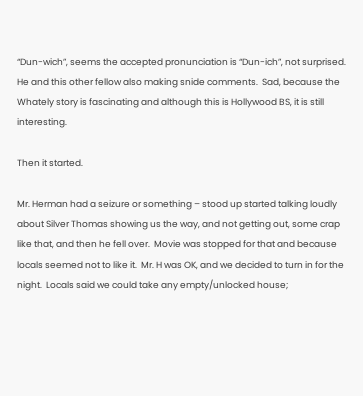“Dun-wich”, seems the accepted pronunciation is “Dun-ich”, not surprised.  He and this other fellow also making snide comments.  Sad, because the Whately story is fascinating and although this is Hollywood BS, it is still interesting.

Then it started.

Mr. Herman had a seizure or something – stood up started talking loudly about Silver Thomas showing us the way, and not getting out, some crap like that, and then he fell over.  Movie was stopped for that and because locals seemed not to like it.  Mr. H was OK, and we decided to turn in for the night.  Locals said we could take any empty/unlocked house;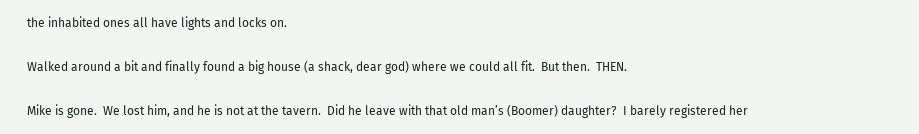the inhabited ones all have lights and locks on.

Walked around a bit and finally found a big house (a shack, dear god) where we could all fit.  But then.  THEN.

Mike is gone.  We lost him, and he is not at the tavern.  Did he leave with that old man’s (Boomer) daughter?  I barely registered her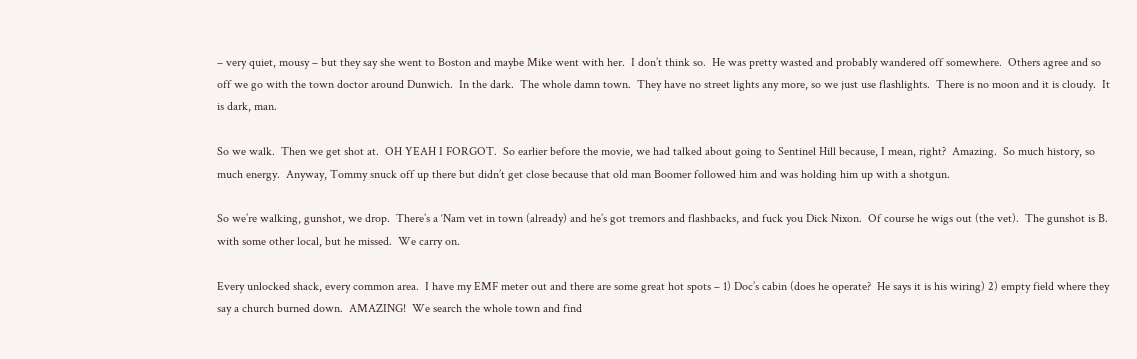– very quiet, mousy – but they say she went to Boston and maybe Mike went with her.  I don’t think so.  He was pretty wasted and probably wandered off somewhere.  Others agree and so off we go with the town doctor around Dunwich.  In the dark.  The whole damn town.  They have no street lights any more, so we just use flashlights.  There is no moon and it is cloudy.  It is dark, man.

So we walk.  Then we get shot at.  OH YEAH I FORGOT.  So earlier before the movie, we had talked about going to Sentinel Hill because, I mean, right?  Amazing.  So much history, so much energy.  Anyway, Tommy snuck off up there but didn’t get close because that old man Boomer followed him and was holding him up with a shotgun.

So we’re walking, gunshot, we drop.  There’s a ‘Nam vet in town (already) and he’s got tremors and flashbacks, and fuck you Dick Nixon.  Of course he wigs out (the vet).  The gunshot is B. with some other local, but he missed.  We carry on.

Every unlocked shack, every common area.  I have my EMF meter out and there are some great hot spots – 1) Doc’s cabin (does he operate?  He says it is his wiring) 2) empty field where they say a church burned down.  AMAZING!  We search the whole town and find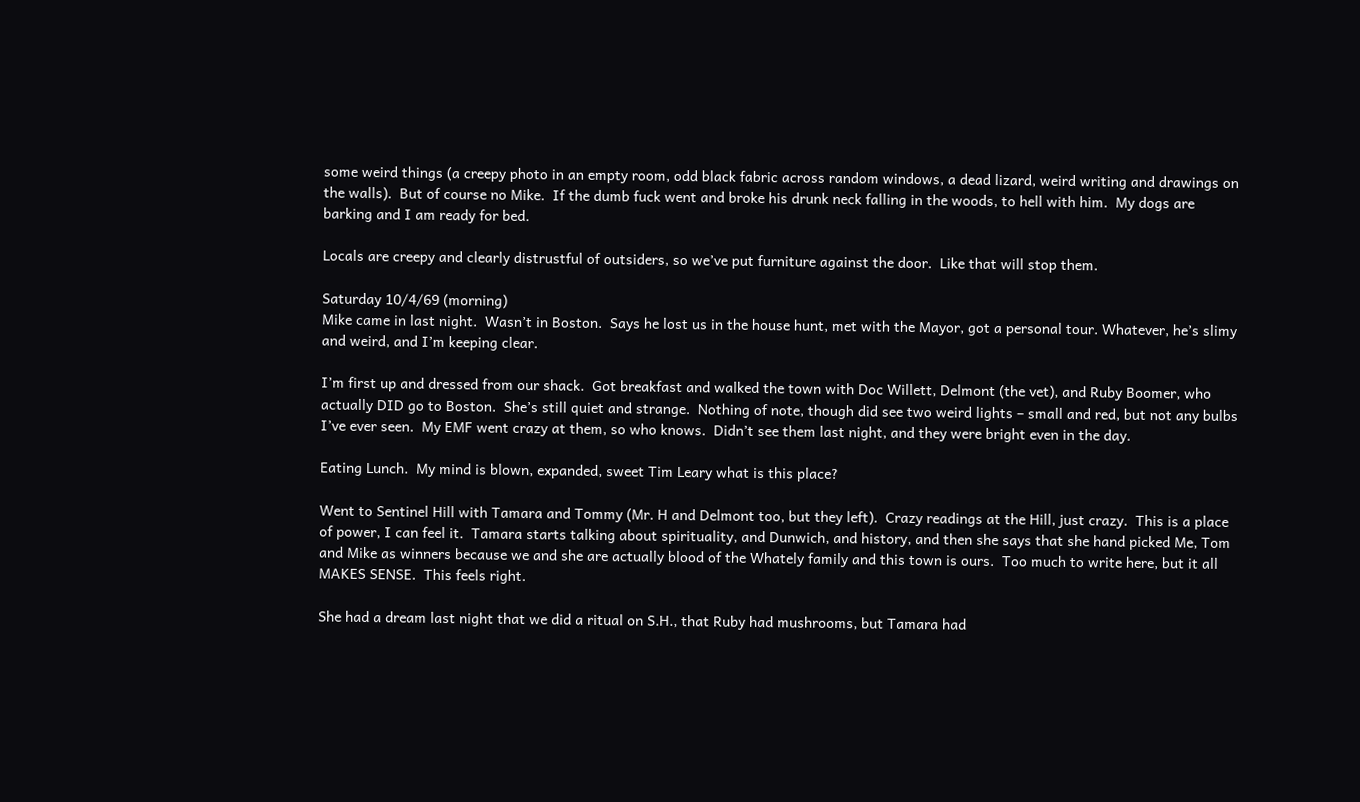some weird things (a creepy photo in an empty room, odd black fabric across random windows, a dead lizard, weird writing and drawings on the walls).  But of course no Mike.  If the dumb fuck went and broke his drunk neck falling in the woods, to hell with him.  My dogs are barking and I am ready for bed.

Locals are creepy and clearly distrustful of outsiders, so we’ve put furniture against the door.  Like that will stop them.

Saturday 10/4/69 (morning)
Mike came in last night.  Wasn’t in Boston.  Says he lost us in the house hunt, met with the Mayor, got a personal tour. Whatever, he’s slimy and weird, and I’m keeping clear.

I’m first up and dressed from our shack.  Got breakfast and walked the town with Doc Willett, Delmont (the vet), and Ruby Boomer, who actually DID go to Boston.  She’s still quiet and strange.  Nothing of note, though did see two weird lights – small and red, but not any bulbs I’ve ever seen.  My EMF went crazy at them, so who knows.  Didn’t see them last night, and they were bright even in the day.

Eating Lunch.  My mind is blown, expanded, sweet Tim Leary what is this place?

Went to Sentinel Hill with Tamara and Tommy (Mr. H and Delmont too, but they left).  Crazy readings at the Hill, just crazy.  This is a place of power, I can feel it.  Tamara starts talking about spirituality, and Dunwich, and history, and then she says that she hand picked Me, Tom and Mike as winners because we and she are actually blood of the Whately family and this town is ours.  Too much to write here, but it all MAKES SENSE.  This feels right.

She had a dream last night that we did a ritual on S.H., that Ruby had mushrooms, but Tamara had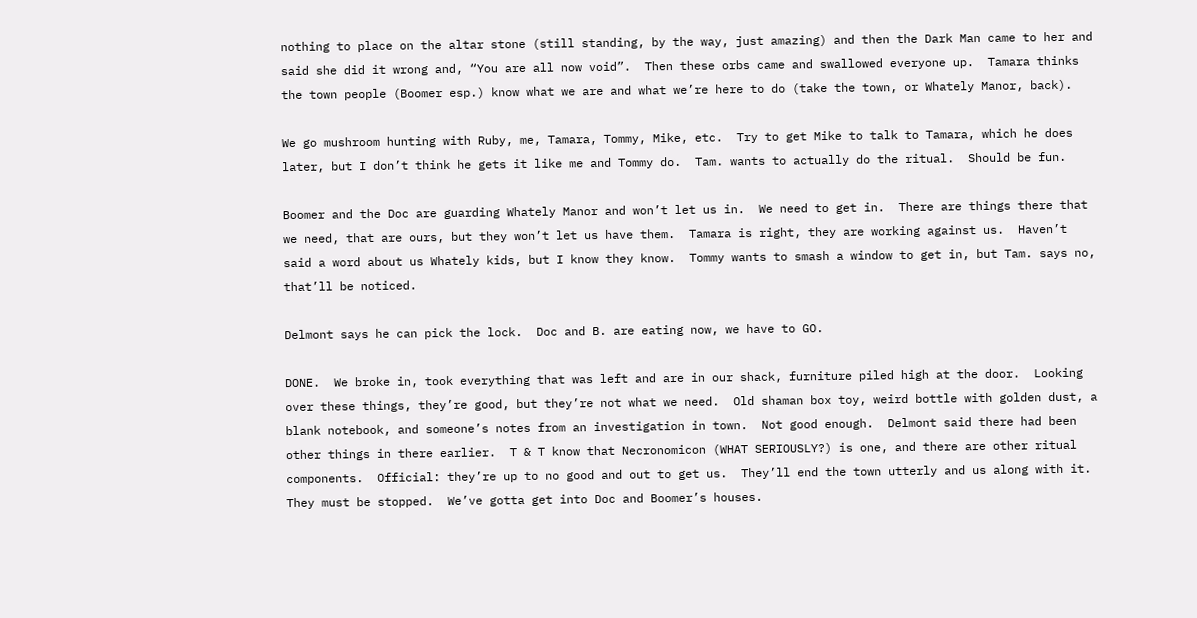nothing to place on the altar stone (still standing, by the way, just amazing) and then the Dark Man came to her and said she did it wrong and, “You are all now void”.  Then these orbs came and swallowed everyone up.  Tamara thinks the town people (Boomer esp.) know what we are and what we’re here to do (take the town, or Whately Manor, back).

We go mushroom hunting with Ruby, me, Tamara, Tommy, Mike, etc.  Try to get Mike to talk to Tamara, which he does later, but I don’t think he gets it like me and Tommy do.  Tam. wants to actually do the ritual.  Should be fun.

Boomer and the Doc are guarding Whately Manor and won’t let us in.  We need to get in.  There are things there that we need, that are ours, but they won’t let us have them.  Tamara is right, they are working against us.  Haven’t said a word about us Whately kids, but I know they know.  Tommy wants to smash a window to get in, but Tam. says no, that’ll be noticed.

Delmont says he can pick the lock.  Doc and B. are eating now, we have to GO.

DONE.  We broke in, took everything that was left and are in our shack, furniture piled high at the door.  Looking over these things, they’re good, but they’re not what we need.  Old shaman box toy, weird bottle with golden dust, a blank notebook, and someone’s notes from an investigation in town.  Not good enough.  Delmont said there had been other things in there earlier.  T & T know that Necronomicon (WHAT SERIOUSLY?) is one, and there are other ritual components.  Official: they’re up to no good and out to get us.  They’ll end the town utterly and us along with it.  They must be stopped.  We’ve gotta get into Doc and Boomer’s houses.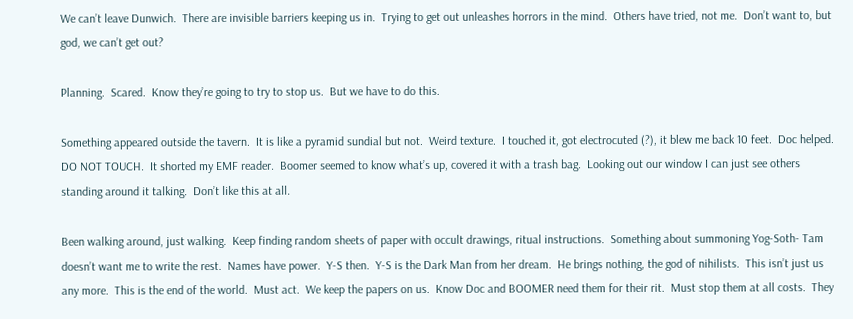We can’t leave Dunwich.  There are invisible barriers keeping us in.  Trying to get out unleashes horrors in the mind.  Others have tried, not me.  Don’t want to, but god, we can’t get out?

Planning.  Scared.  Know they’re going to try to stop us.  But we have to do this.

Something appeared outside the tavern.  It is like a pyramid sundial but not.  Weird texture.  I touched it, got electrocuted (?), it blew me back 10 feet.  Doc helped.  DO NOT TOUCH.  It shorted my EMF reader.  Boomer seemed to know what’s up, covered it with a trash bag.  Looking out our window I can just see others standing around it talking.  Don’t like this at all.

Been walking around, just walking.  Keep finding random sheets of paper with occult drawings, ritual instructions.  Something about summoning Yog-Soth- Tam doesn’t want me to write the rest.  Names have power.  Y-S then.  Y-S is the Dark Man from her dream.  He brings nothing, the god of nihilists.  This isn’t just us any more.  This is the end of the world.  Must act.  We keep the papers on us.  Know Doc and BOOMER need them for their rit.  Must stop them at all costs.  They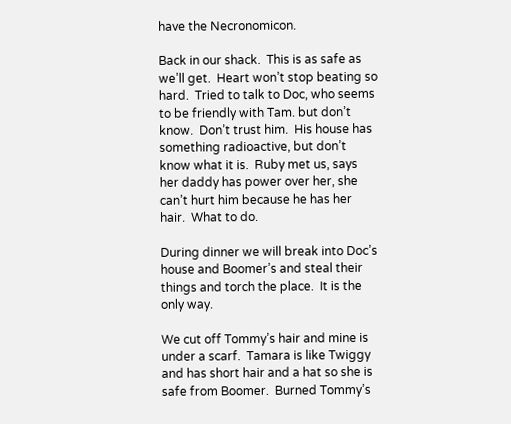have the Necronomicon.

Back in our shack.  This is as safe as we’ll get.  Heart won’t stop beating so hard.  Tried to talk to Doc, who seems to be friendly with Tam. but don’t know.  Don’t trust him.  His house has something radioactive, but don’t know what it is.  Ruby met us, says her daddy has power over her, she can’t hurt him because he has her hair.  What to do.

During dinner we will break into Doc’s house and Boomer’s and steal their things and torch the place.  It is the only way.

We cut off Tommy’s hair and mine is under a scarf.  Tamara is like Twiggy and has short hair and a hat so she is safe from Boomer.  Burned Tommy’s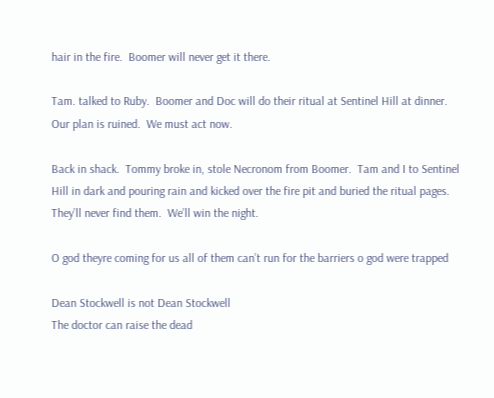hair in the fire.  Boomer will never get it there.

Tam. talked to Ruby.  Boomer and Doc will do their ritual at Sentinel Hill at dinner.  Our plan is ruined.  We must act now.

Back in shack.  Tommy broke in, stole Necronom from Boomer.  Tam and I to Sentinel Hill in dark and pouring rain and kicked over the fire pit and buried the ritual pages.  They’ll never find them.  We’ll win the night.

O god theyre coming for us all of them can’t run for the barriers o god were trapped

Dean Stockwell is not Dean Stockwell
The doctor can raise the dead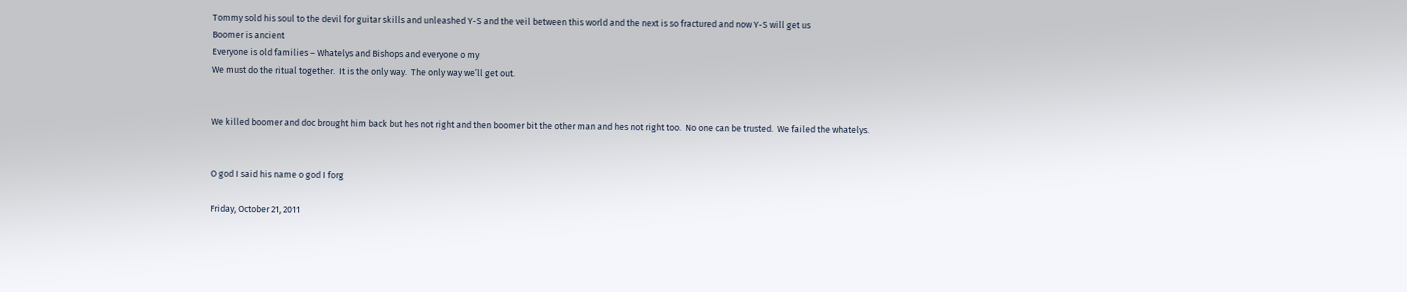Tommy sold his soul to the devil for guitar skills and unleashed Y-S and the veil between this world and the next is so fractured and now Y-S will get us
Boomer is ancient
Everyone is old families – Whatelys and Bishops and everyone o my
We must do the ritual together.  It is the only way.  The only way we’ll get out.


We killed boomer and doc brought him back but hes not right and then boomer bit the other man and hes not right too.  No one can be trusted.  We failed the whatelys.


O god I said his name o god I forg

Friday, October 21, 2011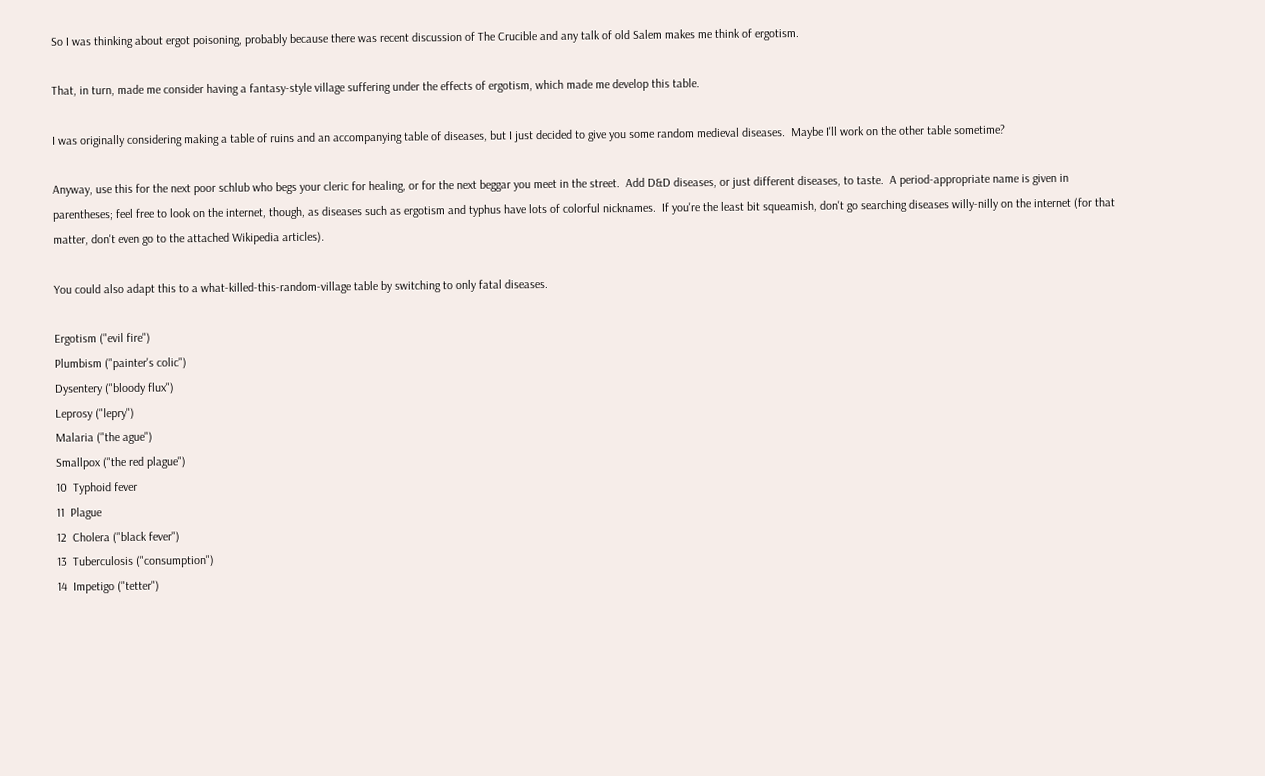So I was thinking about ergot poisoning, probably because there was recent discussion of The Crucible and any talk of old Salem makes me think of ergotism.

That, in turn, made me consider having a fantasy-style village suffering under the effects of ergotism, which made me develop this table.

I was originally considering making a table of ruins and an accompanying table of diseases, but I just decided to give you some random medieval diseases.  Maybe I'll work on the other table sometime?

Anyway, use this for the next poor schlub who begs your cleric for healing, or for the next beggar you meet in the street.  Add D&D diseases, or just different diseases, to taste.  A period-appropriate name is given in parentheses; feel free to look on the internet, though, as diseases such as ergotism and typhus have lots of colorful nicknames.  If you're the least bit squeamish, don't go searching diseases willy-nilly on the internet (for that matter, don't even go to the attached Wikipedia articles).

You could also adapt this to a what-killed-this-random-village table by switching to only fatal diseases.

Ergotism ("evil fire")
Plumbism ("painter's colic")
Dysentery ("bloody flux")
Leprosy ("lepry")
Malaria ("the ague")
Smallpox ("the red plague")
10  Typhoid fever
11  Plague
12  Cholera ("black fever")
13  Tuberculosis ("consumption")
14  Impetigo ("tetter")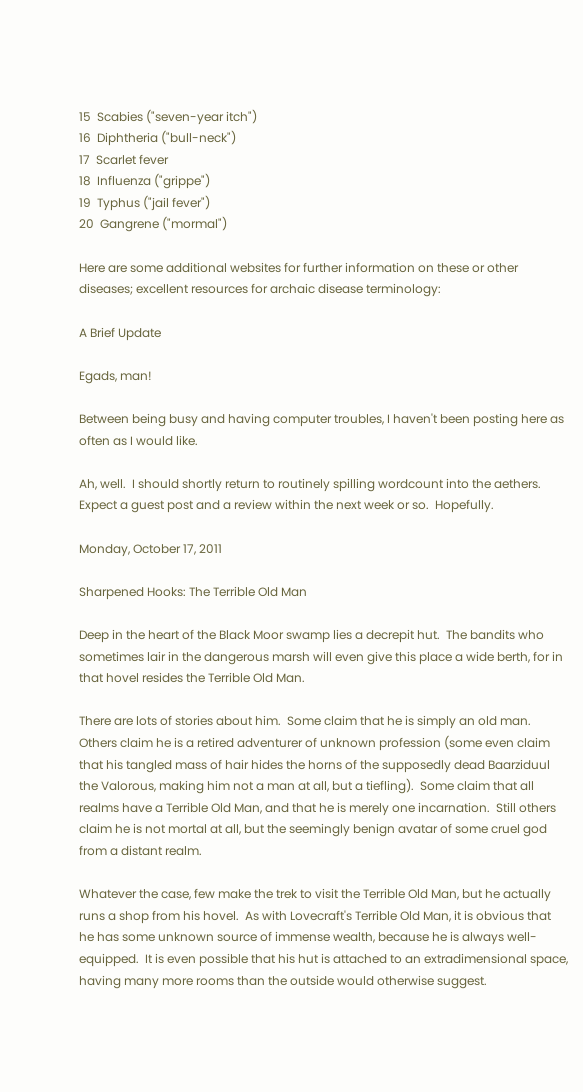15  Scabies ("seven-year itch")
16  Diphtheria ("bull-neck")
17  Scarlet fever
18  Influenza ("grippe")
19  Typhus ("jail fever")
20  Gangrene ("mormal")

Here are some additional websites for further information on these or other diseases; excellent resources for archaic disease terminology:

A Brief Update

Egads, man!

Between being busy and having computer troubles, I haven't been posting here as often as I would like.

Ah, well.  I should shortly return to routinely spilling wordcount into the aethers.  Expect a guest post and a review within the next week or so.  Hopefully.

Monday, October 17, 2011

Sharpened Hooks: The Terrible Old Man

Deep in the heart of the Black Moor swamp lies a decrepit hut.  The bandits who sometimes lair in the dangerous marsh will even give this place a wide berth, for in that hovel resides the Terrible Old Man.

There are lots of stories about him.  Some claim that he is simply an old man.  Others claim he is a retired adventurer of unknown profession (some even claim that his tangled mass of hair hides the horns of the supposedly dead Baarziduul the Valorous, making him not a man at all, but a tiefling).  Some claim that all realms have a Terrible Old Man, and that he is merely one incarnation.  Still others claim he is not mortal at all, but the seemingly benign avatar of some cruel god from a distant realm.

Whatever the case, few make the trek to visit the Terrible Old Man, but he actually runs a shop from his hovel.  As with Lovecraft's Terrible Old Man, it is obvious that he has some unknown source of immense wealth, because he is always well-equipped.  It is even possible that his hut is attached to an extradimensional space, having many more rooms than the outside would otherwise suggest.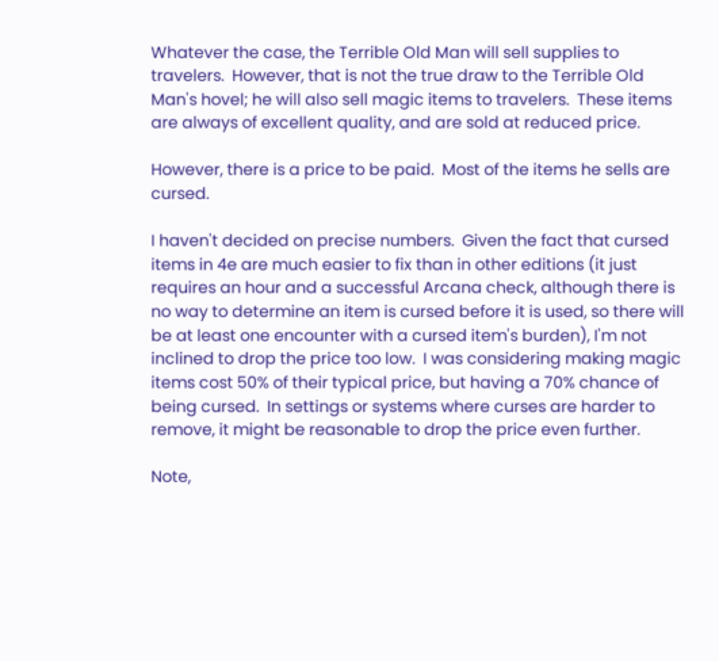Whatever the case, the Terrible Old Man will sell supplies to travelers.  However, that is not the true draw to the Terrible Old Man's hovel; he will also sell magic items to travelers.  These items are always of excellent quality, and are sold at reduced price.

However, there is a price to be paid.  Most of the items he sells are cursed.

I haven't decided on precise numbers.  Given the fact that cursed items in 4e are much easier to fix than in other editions (it just requires an hour and a successful Arcana check, although there is no way to determine an item is cursed before it is used, so there will be at least one encounter with a cursed item's burden), I'm not inclined to drop the price too low.  I was considering making magic items cost 50% of their typical price, but having a 70% chance of being cursed.  In settings or systems where curses are harder to remove, it might be reasonable to drop the price even further.

Note,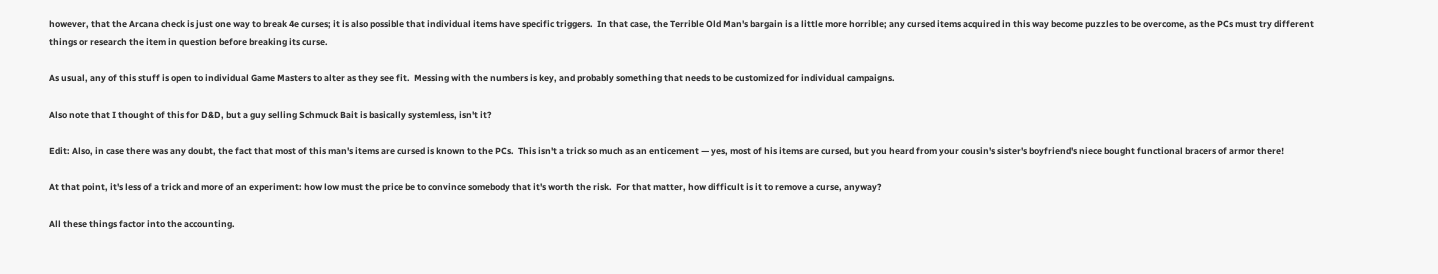however, that the Arcana check is just one way to break 4e curses; it is also possible that individual items have specific triggers.  In that case, the Terrible Old Man's bargain is a little more horrible; any cursed items acquired in this way become puzzles to be overcome, as the PCs must try different things or research the item in question before breaking its curse.

As usual, any of this stuff is open to individual Game Masters to alter as they see fit.  Messing with the numbers is key, and probably something that needs to be customized for individual campaigns.

Also note that I thought of this for D&D, but a guy selling Schmuck Bait is basically systemless, isn't it?

Edit: Also, in case there was any doubt, the fact that most of this man's items are cursed is known to the PCs.  This isn't a trick so much as an enticement — yes, most of his items are cursed, but you heard from your cousin's sister's boyfriend's niece bought functional bracers of armor there!

At that point, it's less of a trick and more of an experiment: how low must the price be to convince somebody that it's worth the risk.  For that matter, how difficult is it to remove a curse, anyway?

All these things factor into the accounting.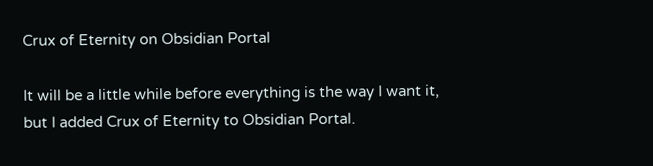Crux of Eternity on Obsidian Portal

It will be a little while before everything is the way I want it, but I added Crux of Eternity to Obsidian Portal.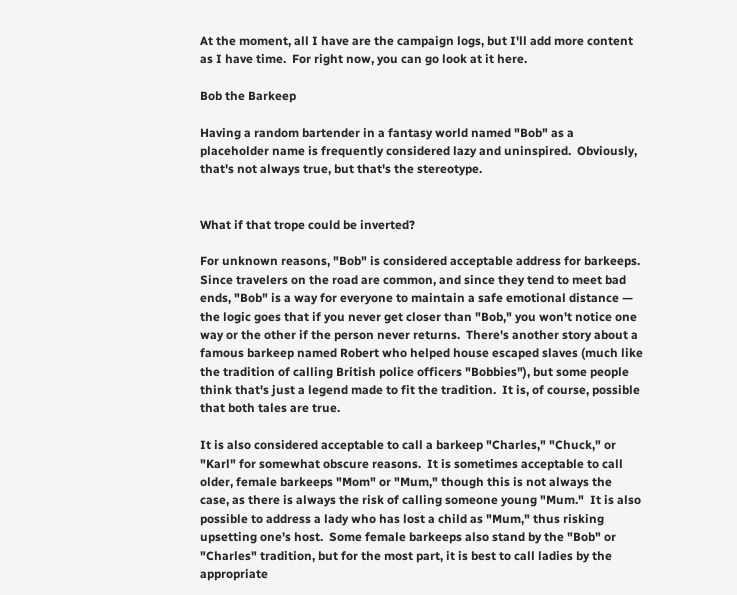At the moment, all I have are the campaign logs, but I'll add more content as I have time.  For right now, you can go look at it here.

Bob the Barkeep

Having a random bartender in a fantasy world named "Bob" as a placeholder name is frequently considered lazy and uninspired.  Obviously, that's not always true, but that's the stereotype.


What if that trope could be inverted?

For unknown reasons, "Bob" is considered acceptable address for barkeeps.  Since travelers on the road are common, and since they tend to meet bad ends, "Bob" is a way for everyone to maintain a safe emotional distance — the logic goes that if you never get closer than "Bob," you won't notice one way or the other if the person never returns.  There's another story about a famous barkeep named Robert who helped house escaped slaves (much like the tradition of calling British police officers "Bobbies"), but some people think that's just a legend made to fit the tradition.  It is, of course, possible that both tales are true.

It is also considered acceptable to call a barkeep "Charles," "Chuck," or "Karl" for somewhat obscure reasons.  It is sometimes acceptable to call older, female barkeeps "Mom" or "Mum," though this is not always the case, as there is always the risk of calling someone young "Mum."  It is also possible to address a lady who has lost a child as "Mum," thus risking upsetting one's host.  Some female barkeeps also stand by the "Bob" or "Charles" tradition, but for the most part, it is best to call ladies by the appropriate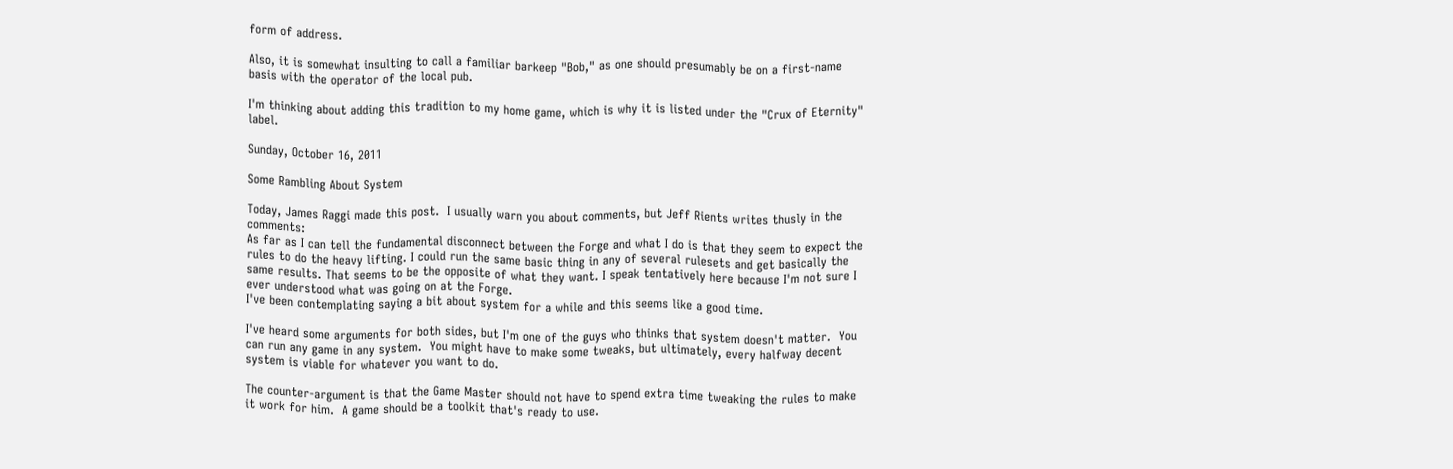form of address.

Also, it is somewhat insulting to call a familiar barkeep "Bob," as one should presumably be on a first-name basis with the operator of the local pub.

I'm thinking about adding this tradition to my home game, which is why it is listed under the "Crux of Eternity" label.

Sunday, October 16, 2011

Some Rambling About System

Today, James Raggi made this post.  I usually warn you about comments, but Jeff Rients writes thusly in the comments:
As far as I can tell the fundamental disconnect between the Forge and what I do is that they seem to expect the rules to do the heavy lifting. I could run the same basic thing in any of several rulesets and get basically the same results. That seems to be the opposite of what they want. I speak tentatively here because I'm not sure I ever understood what was going on at the Forge.
I've been contemplating saying a bit about system for a while and this seems like a good time.

I've heard some arguments for both sides, but I'm one of the guys who thinks that system doesn't matter.  You can run any game in any system.  You might have to make some tweaks, but ultimately, every halfway decent system is viable for whatever you want to do.

The counter-argument is that the Game Master should not have to spend extra time tweaking the rules to make it work for him.  A game should be a toolkit that's ready to use.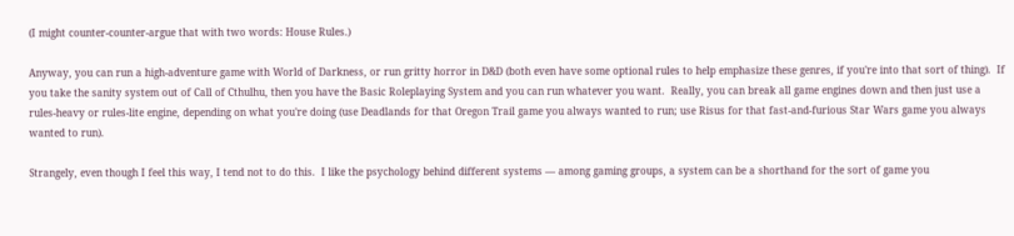(I might counter-counter-argue that with two words: House Rules.)

Anyway, you can run a high-adventure game with World of Darkness, or run gritty horror in D&D (both even have some optional rules to help emphasize these genres, if you're into that sort of thing).  If you take the sanity system out of Call of Cthulhu, then you have the Basic Roleplaying System and you can run whatever you want.  Really, you can break all game engines down and then just use a rules-heavy or rules-lite engine, depending on what you're doing (use Deadlands for that Oregon Trail game you always wanted to run; use Risus for that fast-and-furious Star Wars game you always wanted to run).

Strangely, even though I feel this way, I tend not to do this.  I like the psychology behind different systems — among gaming groups, a system can be a shorthand for the sort of game you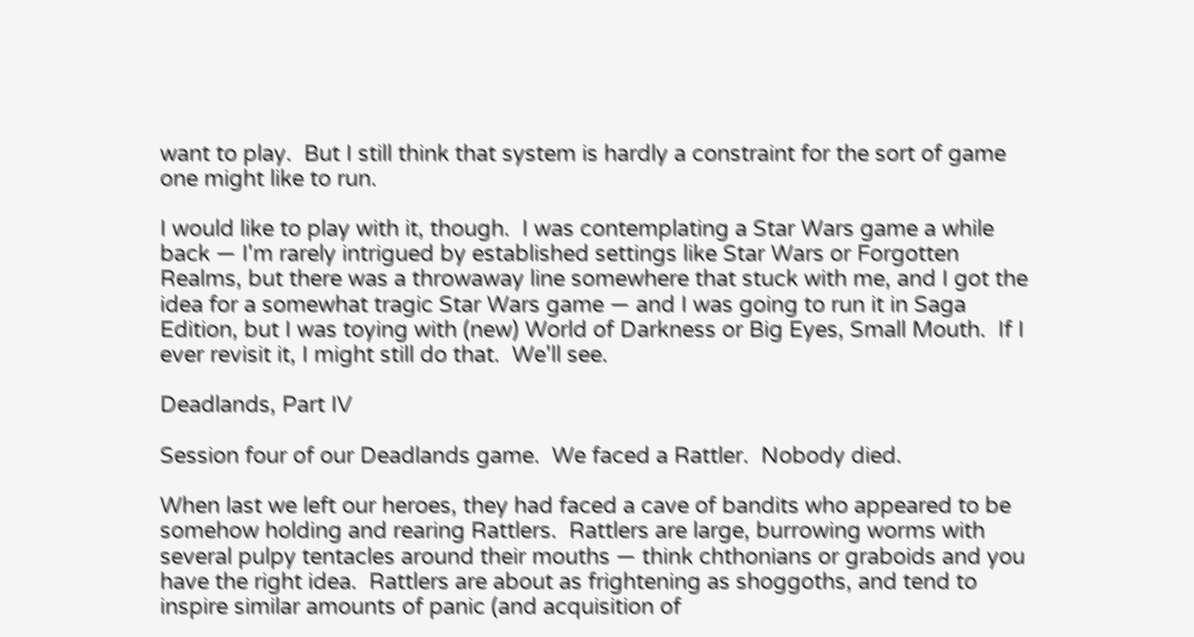want to play.  But I still think that system is hardly a constraint for the sort of game one might like to run.

I would like to play with it, though.  I was contemplating a Star Wars game a while back — I'm rarely intrigued by established settings like Star Wars or Forgotten Realms, but there was a throwaway line somewhere that stuck with me, and I got the idea for a somewhat tragic Star Wars game — and I was going to run it in Saga Edition, but I was toying with (new) World of Darkness or Big Eyes, Small Mouth.  If I ever revisit it, I might still do that.  We'll see.

Deadlands, Part IV

Session four of our Deadlands game.  We faced a Rattler.  Nobody died.

When last we left our heroes, they had faced a cave of bandits who appeared to be somehow holding and rearing Rattlers.  Rattlers are large, burrowing worms with several pulpy tentacles around their mouths — think chthonians or graboids and you have the right idea.  Rattlers are about as frightening as shoggoths, and tend to inspire similar amounts of panic (and acquisition of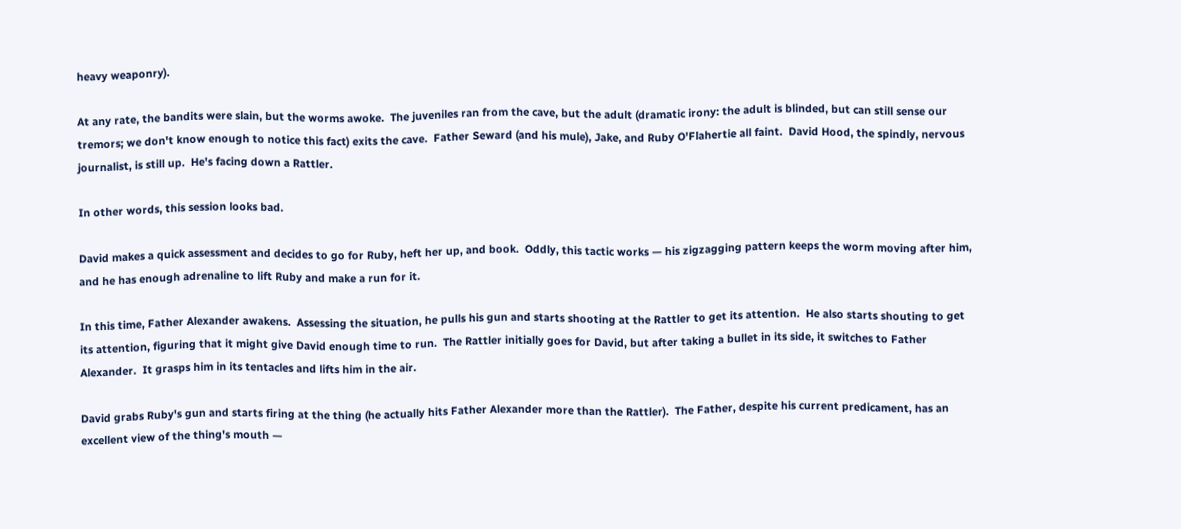heavy weaponry).

At any rate, the bandits were slain, but the worms awoke.  The juveniles ran from the cave, but the adult (dramatic irony: the adult is blinded, but can still sense our tremors; we don't know enough to notice this fact) exits the cave.  Father Seward (and his mule), Jake, and Ruby O'Flahertie all faint.  David Hood, the spindly, nervous journalist, is still up.  He's facing down a Rattler.

In other words, this session looks bad.

David makes a quick assessment and decides to go for Ruby, heft her up, and book.  Oddly, this tactic works — his zigzagging pattern keeps the worm moving after him, and he has enough adrenaline to lift Ruby and make a run for it.

In this time, Father Alexander awakens.  Assessing the situation, he pulls his gun and starts shooting at the Rattler to get its attention.  He also starts shouting to get its attention, figuring that it might give David enough time to run.  The Rattler initially goes for David, but after taking a bullet in its side, it switches to Father Alexander.  It grasps him in its tentacles and lifts him in the air.

David grabs Ruby's gun and starts firing at the thing (he actually hits Father Alexander more than the Rattler).  The Father, despite his current predicament, has an excellent view of the thing's mouth —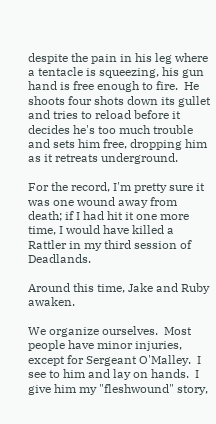despite the pain in his leg where a tentacle is squeezing, his gun hand is free enough to fire.  He shoots four shots down its gullet and tries to reload before it decides he's too much trouble and sets him free, dropping him as it retreats underground.

For the record, I'm pretty sure it was one wound away from death; if I had hit it one more time, I would have killed a Rattler in my third session of Deadlands.

Around this time, Jake and Ruby awaken.

We organize ourselves.  Most people have minor injuries, except for Sergeant O'Malley.  I see to him and lay on hands.  I give him my "fleshwound" story,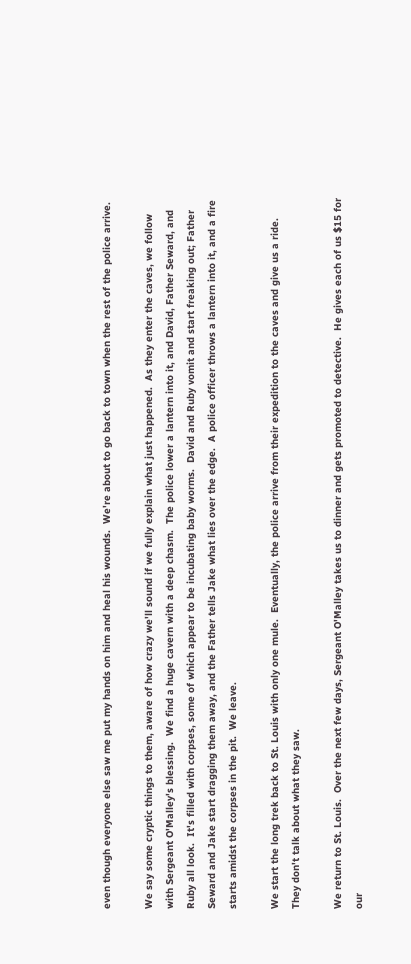even though everyone else saw me put my hands on him and heal his wounds.  We're about to go back to town when the rest of the police arrive.

We say some cryptic things to them, aware of how crazy we'll sound if we fully explain what just happened.  As they enter the caves, we follow with Sergeant O'Malley's blessing.  We find a huge cavern with a deep chasm.  The police lower a lantern into it, and David, Father Seward, and Ruby all look.  It's filled with corpses, some of which appear to be incubating baby worms.  David and Ruby vomit and start freaking out; Father Seward and Jake start dragging them away, and the Father tells Jake what lies over the edge.  A police officer throws a lantern into it, and a fire starts amidst the corpses in the pit.  We leave.

We start the long trek back to St. Louis with only one mule.  Eventually, the police arrive from their expedition to the caves and give us a ride.  They don't talk about what they saw.

We return to St. Louis.  Over the next few days, Sergeant O'Malley takes us to dinner and gets promoted to detective.  He gives each of us $15 for our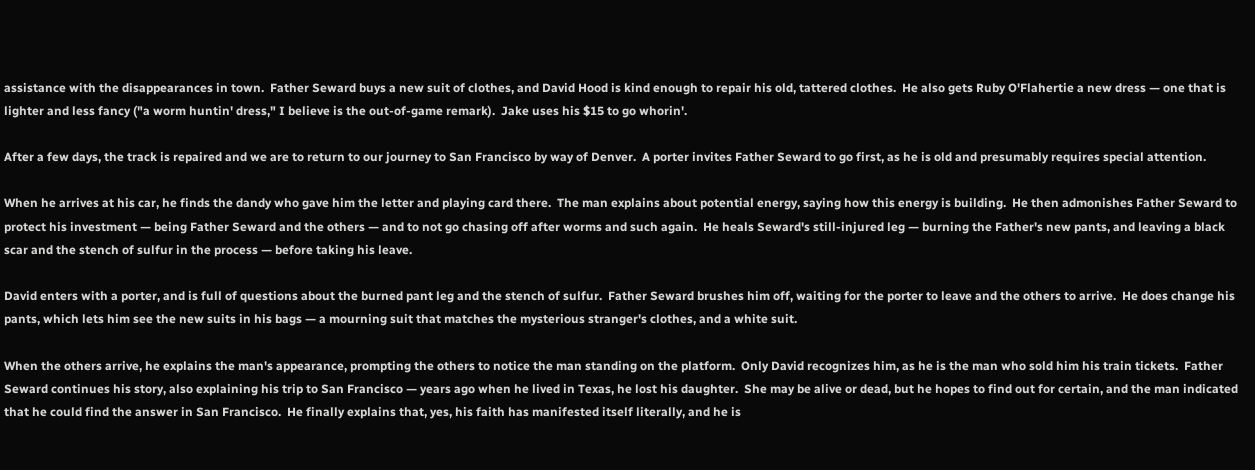assistance with the disappearances in town.  Father Seward buys a new suit of clothes, and David Hood is kind enough to repair his old, tattered clothes.  He also gets Ruby O'Flahertie a new dress — one that is lighter and less fancy ("a worm huntin' dress," I believe is the out-of-game remark).  Jake uses his $15 to go whorin'.

After a few days, the track is repaired and we are to return to our journey to San Francisco by way of Denver.  A porter invites Father Seward to go first, as he is old and presumably requires special attention.

When he arrives at his car, he finds the dandy who gave him the letter and playing card there.  The man explains about potential energy, saying how this energy is building.  He then admonishes Father Seward to protect his investment — being Father Seward and the others — and to not go chasing off after worms and such again.  He heals Seward's still-injured leg — burning the Father's new pants, and leaving a black scar and the stench of sulfur in the process — before taking his leave.

David enters with a porter, and is full of questions about the burned pant leg and the stench of sulfur.  Father Seward brushes him off, waiting for the porter to leave and the others to arrive.  He does change his pants, which lets him see the new suits in his bags — a mourning suit that matches the mysterious stranger's clothes, and a white suit.

When the others arrive, he explains the man's appearance, prompting the others to notice the man standing on the platform.  Only David recognizes him, as he is the man who sold him his train tickets.  Father Seward continues his story, also explaining his trip to San Francisco — years ago when he lived in Texas, he lost his daughter.  She may be alive or dead, but he hopes to find out for certain, and the man indicated that he could find the answer in San Francisco.  He finally explains that, yes, his faith has manifested itself literally, and he is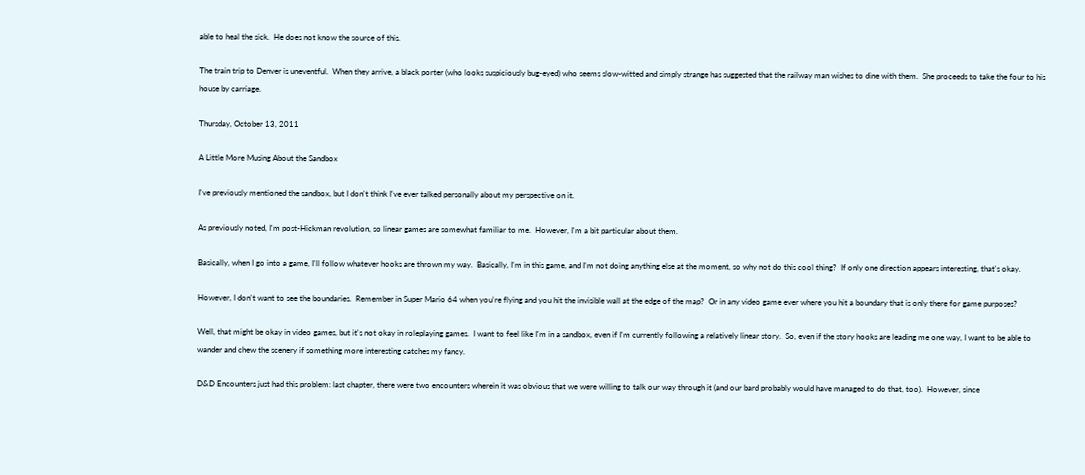able to heal the sick.  He does not know the source of this.

The train trip to Denver is uneventful.  When they arrive, a black porter (who looks suspiciously bug-eyed) who seems slow-witted and simply strange has suggested that the railway man wishes to dine with them.  She proceeds to take the four to his house by carriage.

Thursday, October 13, 2011

A Little More Musing About the Sandbox

I've previously mentioned the sandbox, but I don't think I've ever talked personally about my perspective on it.

As previously noted, I'm post-Hickman revolution, so linear games are somewhat familiar to me.  However, I'm a bit particular about them.

Basically, when I go into a game, I'll follow whatever hooks are thrown my way.  Basically, I'm in this game, and I'm not doing anything else at the moment, so why not do this cool thing?  If only one direction appears interesting, that's okay.

However, I don't want to see the boundaries.  Remember in Super Mario 64 when you're flying and you hit the invisible wall at the edge of the map?  Or in any video game ever where you hit a boundary that is only there for game purposes?

Well, that might be okay in video games, but it's not okay in roleplaying games.  I want to feel like I'm in a sandbox, even if I'm currently following a relatively linear story.  So, even if the story hooks are leading me one way, I want to be able to wander and chew the scenery if something more interesting catches my fancy.

D&D Encounters just had this problem: last chapter, there were two encounters wherein it was obvious that we were willing to talk our way through it (and our bard probably would have managed to do that, too).  However, since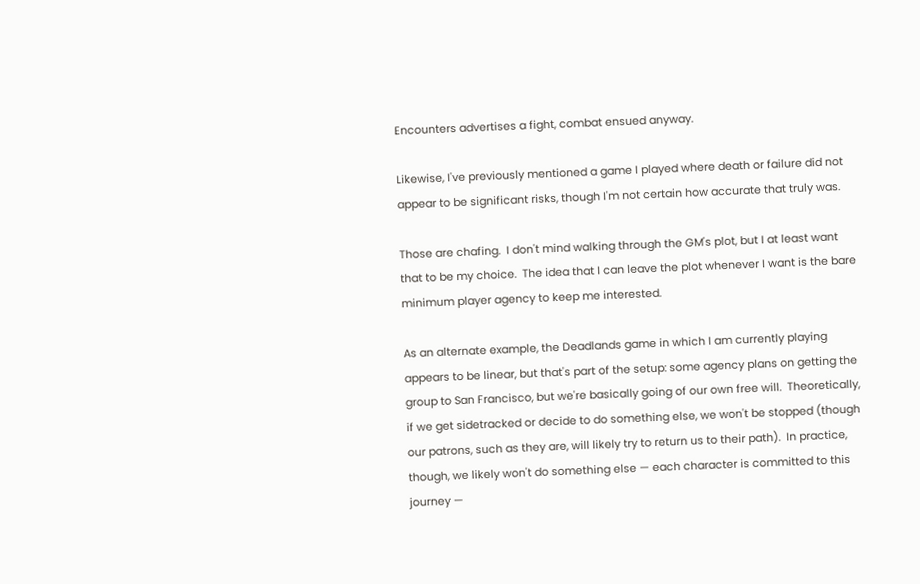Encounters advertises a fight, combat ensued anyway.

Likewise, I've previously mentioned a game I played where death or failure did not appear to be significant risks, though I'm not certain how accurate that truly was.

Those are chafing.  I don't mind walking through the GM's plot, but I at least want that to be my choice.  The idea that I can leave the plot whenever I want is the bare minimum player agency to keep me interested.

As an alternate example, the Deadlands game in which I am currently playing appears to be linear, but that's part of the setup: some agency plans on getting the group to San Francisco, but we're basically going of our own free will.  Theoretically, if we get sidetracked or decide to do something else, we won't be stopped (though our patrons, such as they are, will likely try to return us to their path).  In practice, though, we likely won't do something else — each character is committed to this journey —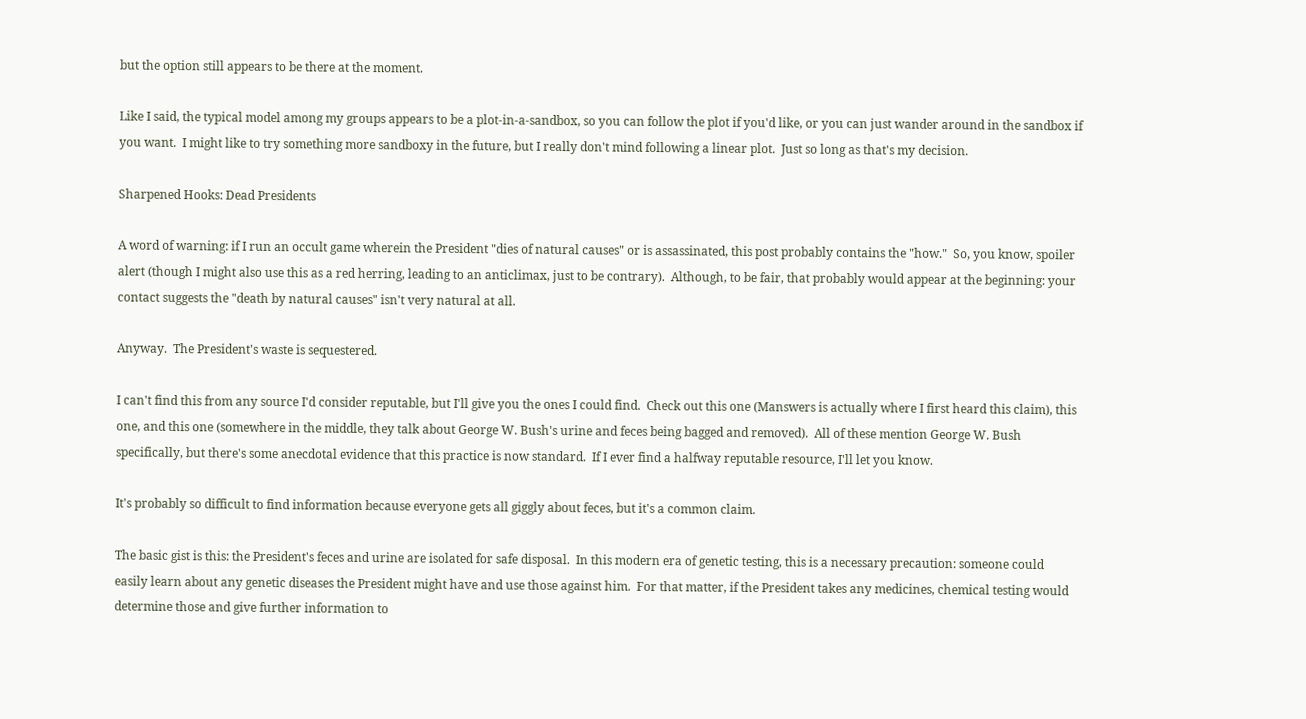but the option still appears to be there at the moment.

Like I said, the typical model among my groups appears to be a plot-in-a-sandbox, so you can follow the plot if you'd like, or you can just wander around in the sandbox if you want.  I might like to try something more sandboxy in the future, but I really don't mind following a linear plot.  Just so long as that's my decision.

Sharpened Hooks: Dead Presidents

A word of warning: if I run an occult game wherein the President "dies of natural causes" or is assassinated, this post probably contains the "how."  So, you know, spoiler alert (though I might also use this as a red herring, leading to an anticlimax, just to be contrary).  Although, to be fair, that probably would appear at the beginning: your contact suggests the "death by natural causes" isn't very natural at all.

Anyway.  The President's waste is sequestered.

I can't find this from any source I'd consider reputable, but I'll give you the ones I could find.  Check out this one (Manswers is actually where I first heard this claim), this one, and this one (somewhere in the middle, they talk about George W. Bush's urine and feces being bagged and removed).  All of these mention George W. Bush specifically, but there's some anecdotal evidence that this practice is now standard.  If I ever find a halfway reputable resource, I'll let you know.

It's probably so difficult to find information because everyone gets all giggly about feces, but it's a common claim.

The basic gist is this: the President's feces and urine are isolated for safe disposal.  In this modern era of genetic testing, this is a necessary precaution: someone could easily learn about any genetic diseases the President might have and use those against him.  For that matter, if the President takes any medicines, chemical testing would determine those and give further information to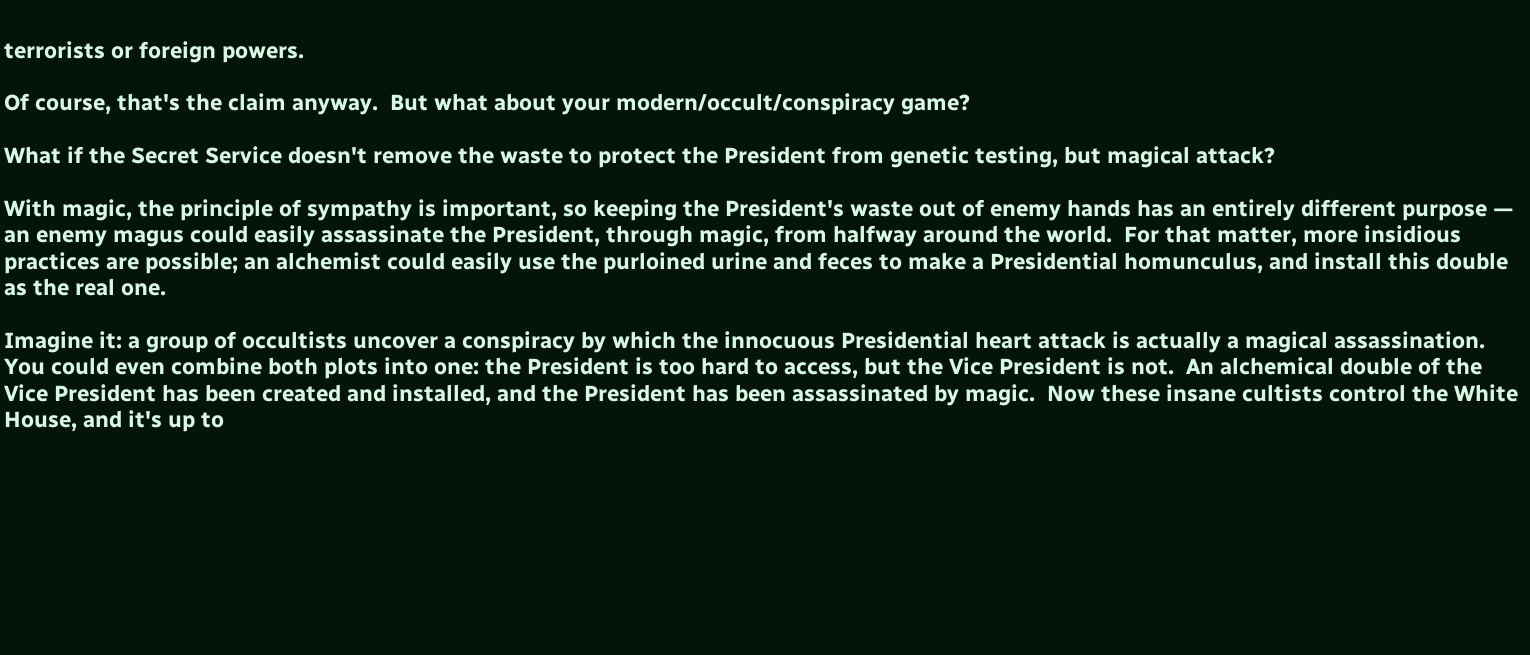terrorists or foreign powers.

Of course, that's the claim anyway.  But what about your modern/occult/conspiracy game?

What if the Secret Service doesn't remove the waste to protect the President from genetic testing, but magical attack?

With magic, the principle of sympathy is important, so keeping the President's waste out of enemy hands has an entirely different purpose — an enemy magus could easily assassinate the President, through magic, from halfway around the world.  For that matter, more insidious practices are possible; an alchemist could easily use the purloined urine and feces to make a Presidential homunculus, and install this double as the real one.

Imagine it: a group of occultists uncover a conspiracy by which the innocuous Presidential heart attack is actually a magical assassination.  You could even combine both plots into one: the President is too hard to access, but the Vice President is not.  An alchemical double of the Vice President has been created and installed, and the President has been assassinated by magic.  Now these insane cultists control the White House, and it's up to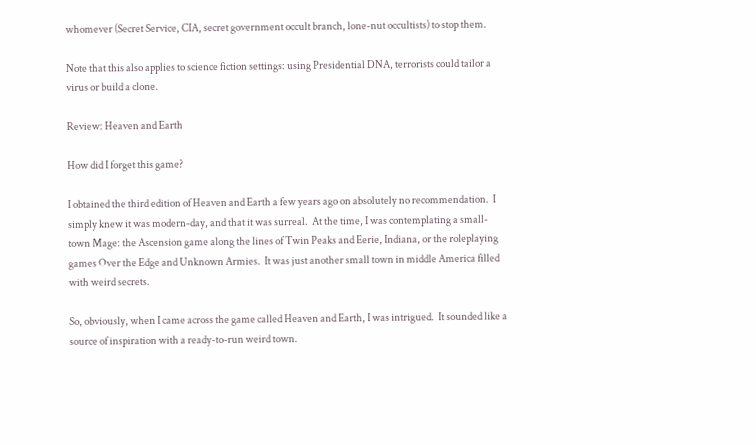whomever (Secret Service, CIA, secret government occult branch, lone-nut occultists) to stop them.

Note that this also applies to science fiction settings: using Presidential DNA, terrorists could tailor a virus or build a clone.

Review: Heaven and Earth

How did I forget this game?

I obtained the third edition of Heaven and Earth a few years ago on absolutely no recommendation.  I simply knew it was modern-day, and that it was surreal.  At the time, I was contemplating a small-town Mage: the Ascension game along the lines of Twin Peaks and Eerie, Indiana, or the roleplaying games Over the Edge and Unknown Armies.  It was just another small town in middle America filled with weird secrets.

So, obviously, when I came across the game called Heaven and Earth, I was intrigued.  It sounded like a source of inspiration with a ready-to-run weird town.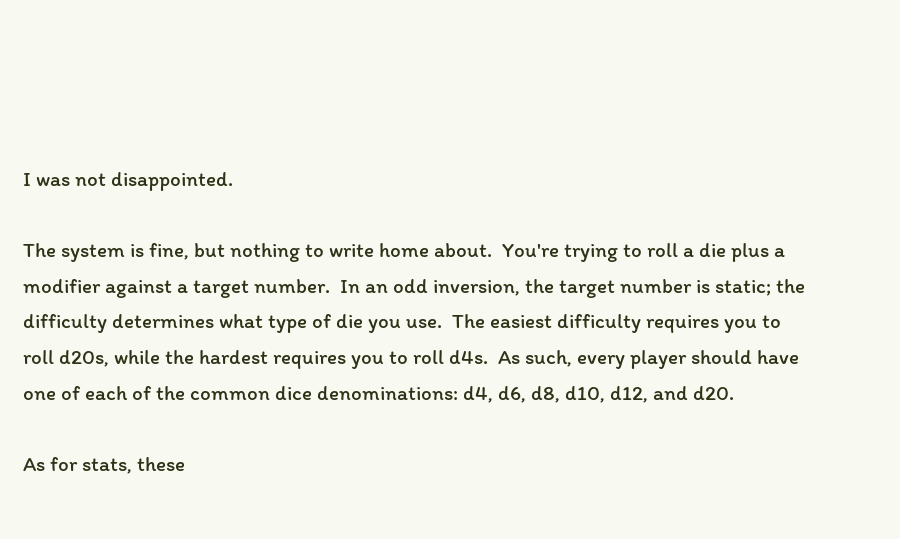I was not disappointed.

The system is fine, but nothing to write home about.  You're trying to roll a die plus a modifier against a target number.  In an odd inversion, the target number is static; the difficulty determines what type of die you use.  The easiest difficulty requires you to roll d20s, while the hardest requires you to roll d4s.  As such, every player should have one of each of the common dice denominations: d4, d6, d8, d10, d12, and d20.

As for stats, these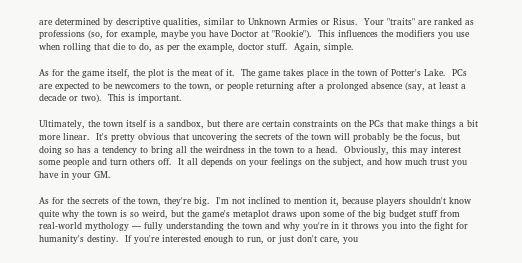are determined by descriptive qualities, similar to Unknown Armies or Risus.  Your "traits" are ranked as professions (so, for example, maybe you have Doctor at "Rookie").  This influences the modifiers you use when rolling that die to do, as per the example, doctor stuff.  Again, simple.

As for the game itself, the plot is the meat of it.  The game takes place in the town of Potter's Lake.  PCs are expected to be newcomers to the town, or people returning after a prolonged absence (say, at least a decade or two).  This is important.

Ultimately, the town itself is a sandbox, but there are certain constraints on the PCs that make things a bit more linear.  It's pretty obvious that uncovering the secrets of the town will probably be the focus, but doing so has a tendency to bring all the weirdness in the town to a head.  Obviously, this may interest some people and turn others off.  It all depends on your feelings on the subject, and how much trust you have in your GM.

As for the secrets of the town, they're big.  I'm not inclined to mention it, because players shouldn't know quite why the town is so weird, but the game's metaplot draws upon some of the big budget stuff from real-world mythology — fully understanding the town and why you're in it throws you into the fight for humanity's destiny.  If you're interested enough to run, or just don't care, you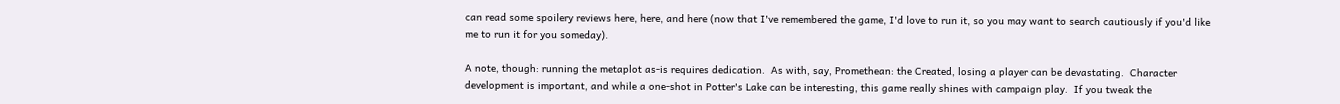can read some spoilery reviews here, here, and here (now that I've remembered the game, I'd love to run it, so you may want to search cautiously if you'd like me to run it for you someday).

A note, though: running the metaplot as-is requires dedication.  As with, say, Promethean: the Created, losing a player can be devastating.  Character development is important, and while a one-shot in Potter's Lake can be interesting, this game really shines with campaign play.  If you tweak the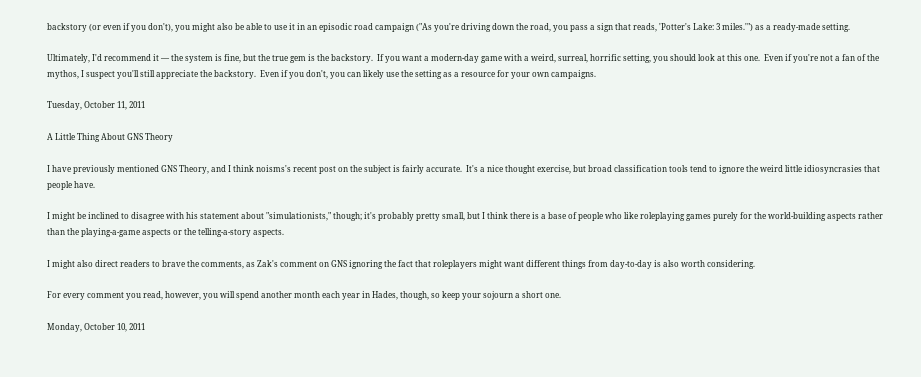backstory (or even if you don't), you might also be able to use it in an episodic road campaign ("As you're driving down the road, you pass a sign that reads, 'Potter's Lake: 3 miles.'") as a ready-made setting.

Ultimately, I'd recommend it — the system is fine, but the true gem is the backstory.  If you want a modern-day game with a weird, surreal, horrific setting, you should look at this one.  Even if you're not a fan of the mythos, I suspect you'll still appreciate the backstory.  Even if you don't, you can likely use the setting as a resource for your own campaigns.

Tuesday, October 11, 2011

A Little Thing About GNS Theory

I have previously mentioned GNS Theory, and I think noisms's recent post on the subject is fairly accurate.  It's a nice thought exercise, but broad classification tools tend to ignore the weird little idiosyncrasies that people have.

I might be inclined to disagree with his statement about "simulationists," though; it's probably pretty small, but I think there is a base of people who like roleplaying games purely for the world-building aspects rather than the playing-a-game aspects or the telling-a-story aspects.

I might also direct readers to brave the comments, as Zak's comment on GNS ignoring the fact that roleplayers might want different things from day-to-day is also worth considering.

For every comment you read, however, you will spend another month each year in Hades, though, so keep your sojourn a short one.

Monday, October 10, 2011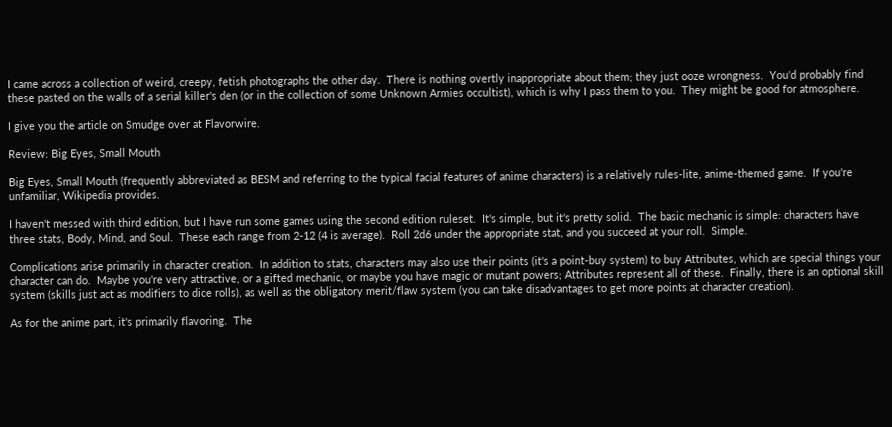I came across a collection of weird, creepy, fetish photographs the other day.  There is nothing overtly inappropriate about them; they just ooze wrongness.  You'd probably find these pasted on the walls of a serial killer's den (or in the collection of some Unknown Armies occultist), which is why I pass them to you.  They might be good for atmosphere.

I give you the article on Smudge over at Flavorwire.

Review: Big Eyes, Small Mouth

Big Eyes, Small Mouth (frequently abbreviated as BESM and referring to the typical facial features of anime characters) is a relatively rules-lite, anime-themed game.  If you're unfamiliar, Wikipedia provides.

I haven't messed with third edition, but I have run some games using the second edition ruleset.  It's simple, but it's pretty solid.  The basic mechanic is simple: characters have three stats, Body, Mind, and Soul.  These each range from 2-12 (4 is average).  Roll 2d6 under the appropriate stat, and you succeed at your roll.  Simple.

Complications arise primarily in character creation.  In addition to stats, characters may also use their points (it's a point-buy system) to buy Attributes, which are special things your character can do.  Maybe you're very attractive, or a gifted mechanic, or maybe you have magic or mutant powers; Attributes represent all of these.  Finally, there is an optional skill system (skills just act as modifiers to dice rolls), as well as the obligatory merit/flaw system (you can take disadvantages to get more points at character creation).

As for the anime part, it's primarily flavoring.  The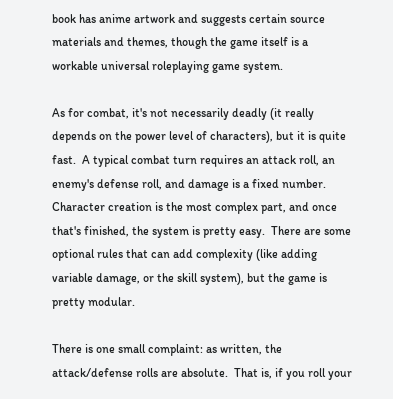book has anime artwork and suggests certain source materials and themes, though the game itself is a workable universal roleplaying game system.

As for combat, it's not necessarily deadly (it really depends on the power level of characters), but it is quite fast.  A typical combat turn requires an attack roll, an enemy's defense roll, and damage is a fixed number.  Character creation is the most complex part, and once that's finished, the system is pretty easy.  There are some optional rules that can add complexity (like adding variable damage, or the skill system), but the game is pretty modular.

There is one small complaint: as written, the attack/defense rolls are absolute.  That is, if you roll your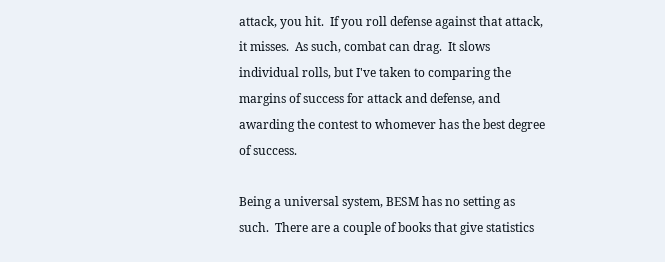attack, you hit.  If you roll defense against that attack, it misses.  As such, combat can drag.  It slows individual rolls, but I've taken to comparing the margins of success for attack and defense, and awarding the contest to whomever has the best degree of success.

Being a universal system, BESM has no setting as such.  There are a couple of books that give statistics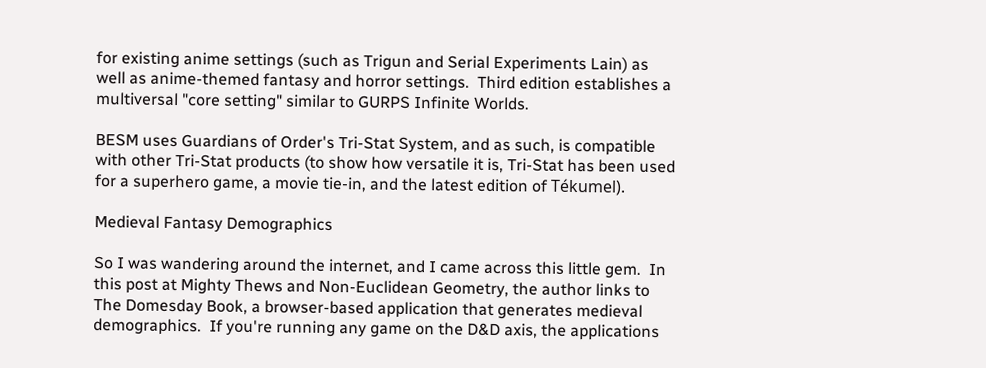for existing anime settings (such as Trigun and Serial Experiments Lain) as well as anime-themed fantasy and horror settings.  Third edition establishes a multiversal "core setting" similar to GURPS Infinite Worlds.

BESM uses Guardians of Order's Tri-Stat System, and as such, is compatible with other Tri-Stat products (to show how versatile it is, Tri-Stat has been used for a superhero game, a movie tie-in, and the latest edition of Tékumel).

Medieval Fantasy Demographics

So I was wandering around the internet, and I came across this little gem.  In this post at Mighty Thews and Non-Euclidean Geometry, the author links to The Domesday Book, a browser-based application that generates medieval demographics.  If you're running any game on the D&D axis, the applications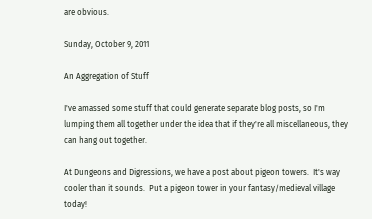are obvious.

Sunday, October 9, 2011

An Aggregation of Stuff

I've amassed some stuff that could generate separate blog posts, so I'm lumping them all together under the idea that if they're all miscellaneous, they can hang out together.

At Dungeons and Digressions, we have a post about pigeon towers.  It's way cooler than it sounds.  Put a pigeon tower in your fantasy/medieval village today!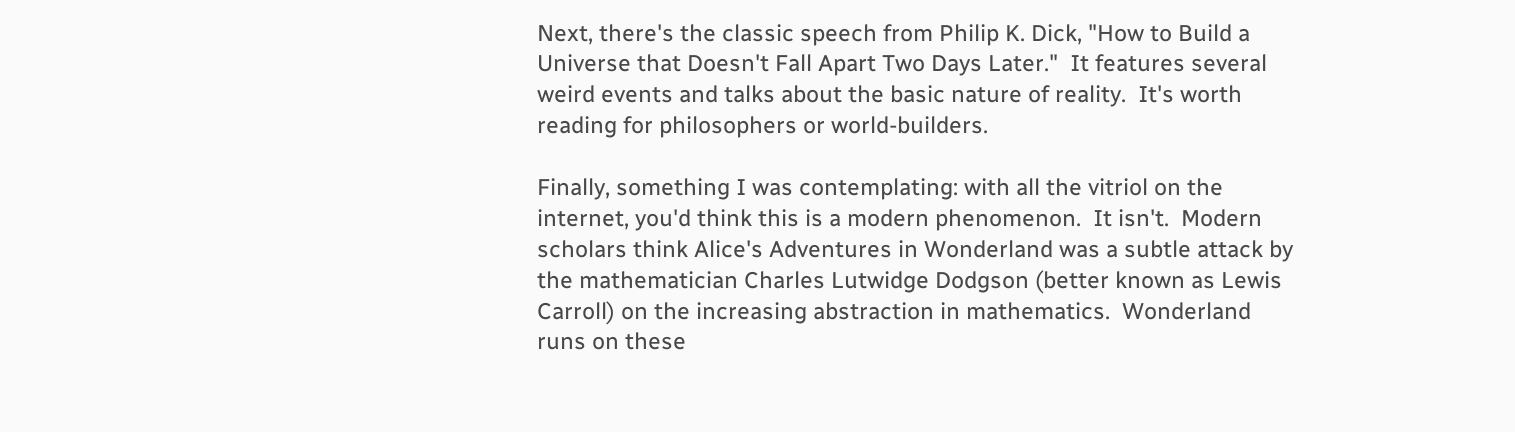Next, there's the classic speech from Philip K. Dick, "How to Build a Universe that Doesn't Fall Apart Two Days Later."  It features several weird events and talks about the basic nature of reality.  It's worth reading for philosophers or world-builders.

Finally, something I was contemplating: with all the vitriol on the internet, you'd think this is a modern phenomenon.  It isn't.  Modern scholars think Alice's Adventures in Wonderland was a subtle attack by the mathematician Charles Lutwidge Dodgson (better known as Lewis Carroll) on the increasing abstraction in mathematics.  Wonderland runs on these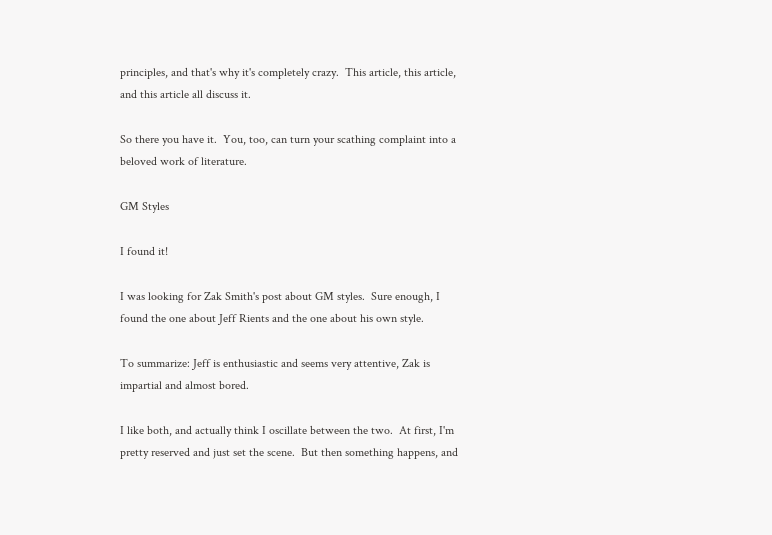principles, and that's why it's completely crazy.  This article, this article, and this article all discuss it.

So there you have it.  You, too, can turn your scathing complaint into a beloved work of literature.

GM Styles

I found it!

I was looking for Zak Smith's post about GM styles.  Sure enough, I found the one about Jeff Rients and the one about his own style.

To summarize: Jeff is enthusiastic and seems very attentive, Zak is impartial and almost bored.

I like both, and actually think I oscillate between the two.  At first, I'm pretty reserved and just set the scene.  But then something happens, and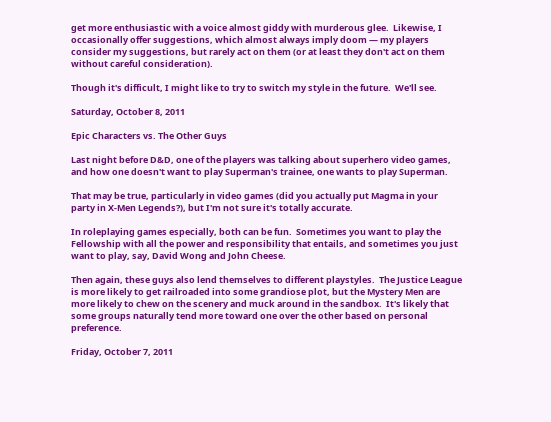get more enthusiastic with a voice almost giddy with murderous glee.  Likewise, I occasionally offer suggestions, which almost always imply doom — my players consider my suggestions, but rarely act on them (or at least they don't act on them without careful consideration).

Though it's difficult, I might like to try to switch my style in the future.  We'll see.

Saturday, October 8, 2011

Epic Characters vs. The Other Guys

Last night before D&D, one of the players was talking about superhero video games, and how one doesn't want to play Superman's trainee, one wants to play Superman.

That may be true, particularly in video games (did you actually put Magma in your party in X-Men Legends?), but I'm not sure it's totally accurate.

In roleplaying games especially, both can be fun.  Sometimes you want to play the Fellowship with all the power and responsibility that entails, and sometimes you just want to play, say, David Wong and John Cheese.

Then again, these guys also lend themselves to different playstyles.  The Justice League is more likely to get railroaded into some grandiose plot, but the Mystery Men are more likely to chew on the scenery and muck around in the sandbox.  It's likely that some groups naturally tend more toward one over the other based on personal preference.

Friday, October 7, 2011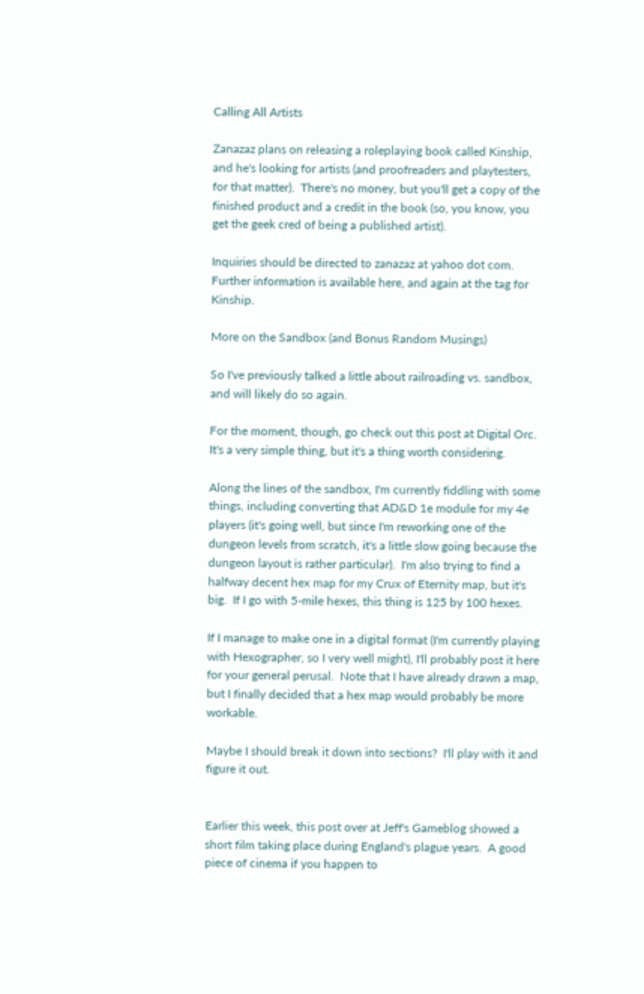Calling All Artists

Zanazaz plans on releasing a roleplaying book called Kinship, and he's looking for artists (and proofreaders and playtesters, for that matter).  There's no money, but you'll get a copy of the finished product and a credit in the book (so, you know, you get the geek cred of being a published artist).

Inquiries should be directed to zanazaz at yahoo dot com.  Further information is available here, and again at the tag for Kinship.

More on the Sandbox (and Bonus Random Musings)

So I've previously talked a little about railroading vs. sandbox, and will likely do so again.

For the moment, though, go check out this post at Digital Orc.  It's a very simple thing, but it's a thing worth considering.

Along the lines of the sandbox, I'm currently fiddling with some things, including converting that AD&D 1e module for my 4e players (it's going well, but since I'm reworking one of the dungeon levels from scratch, it's a little slow going because the dungeon layout is rather particular).  I'm also trying to find a halfway decent hex map for my Crux of Eternity map, but it's big.  If I go with 5-mile hexes, this thing is 125 by 100 hexes.

If I manage to make one in a digital format (I'm currently playing with Hexographer, so I very well might), I'll probably post it here for your general perusal.  Note that I have already drawn a map, but I finally decided that a hex map would probably be more workable.

Maybe I should break it down into sections?  I'll play with it and figure it out.


Earlier this week, this post over at Jeff's Gameblog showed a short film taking place during England's plague years.  A good piece of cinema if you happen to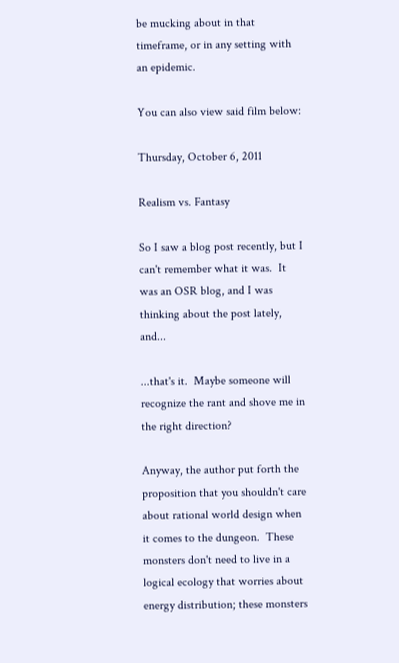be mucking about in that timeframe, or in any setting with an epidemic.

You can also view said film below:

Thursday, October 6, 2011

Realism vs. Fantasy

So I saw a blog post recently, but I can't remember what it was.  It was an OSR blog, and I was thinking about the post lately, and...

...that's it.  Maybe someone will recognize the rant and shove me in the right direction?

Anyway, the author put forth the proposition that you shouldn't care about rational world design when it comes to the dungeon.  These monsters don't need to live in a logical ecology that worries about energy distribution; these monsters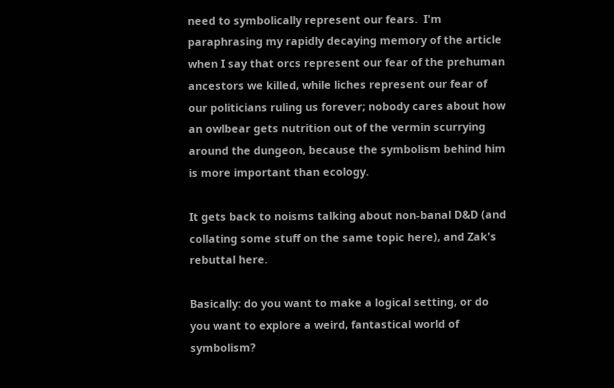need to symbolically represent our fears.  I'm paraphrasing my rapidly decaying memory of the article when I say that orcs represent our fear of the prehuman ancestors we killed, while liches represent our fear of our politicians ruling us forever; nobody cares about how an owlbear gets nutrition out of the vermin scurrying around the dungeon, because the symbolism behind him is more important than ecology.

It gets back to noisms talking about non-banal D&D (and collating some stuff on the same topic here), and Zak's rebuttal here.

Basically: do you want to make a logical setting, or do you want to explore a weird, fantastical world of symbolism?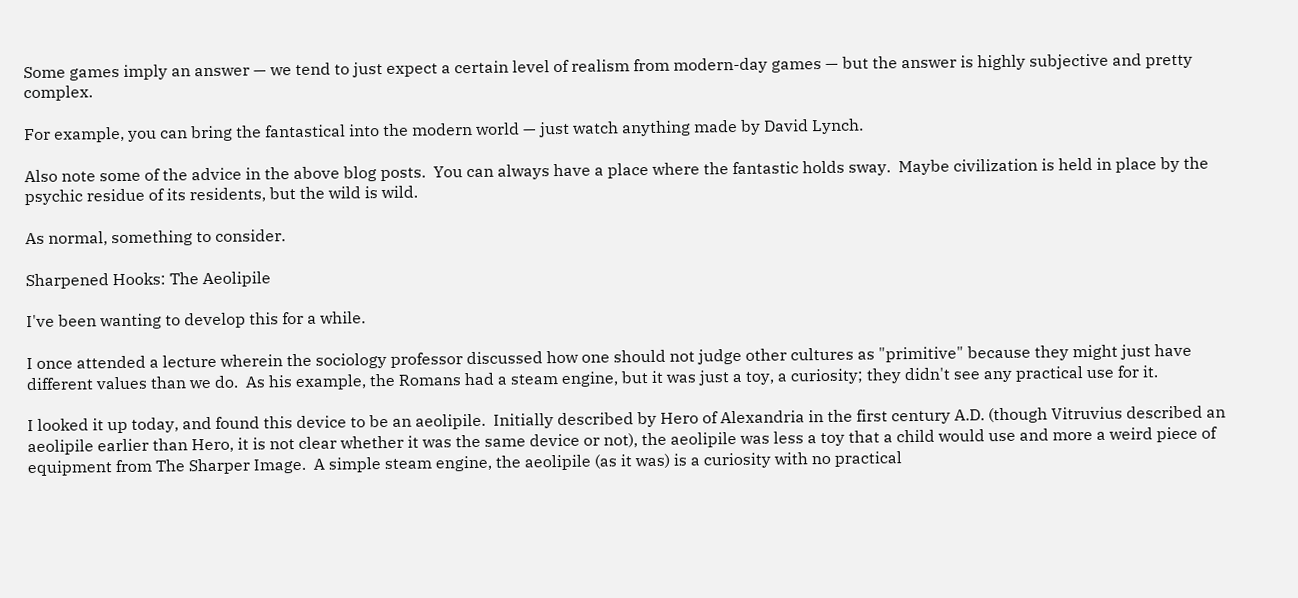Some games imply an answer — we tend to just expect a certain level of realism from modern-day games — but the answer is highly subjective and pretty complex.

For example, you can bring the fantastical into the modern world — just watch anything made by David Lynch.

Also note some of the advice in the above blog posts.  You can always have a place where the fantastic holds sway.  Maybe civilization is held in place by the psychic residue of its residents, but the wild is wild.

As normal, something to consider.

Sharpened Hooks: The Aeolipile

I've been wanting to develop this for a while.

I once attended a lecture wherein the sociology professor discussed how one should not judge other cultures as "primitive" because they might just have different values than we do.  As his example, the Romans had a steam engine, but it was just a toy, a curiosity; they didn't see any practical use for it.

I looked it up today, and found this device to be an aeolipile.  Initially described by Hero of Alexandria in the first century A.D. (though Vitruvius described an aeolipile earlier than Hero, it is not clear whether it was the same device or not), the aeolipile was less a toy that a child would use and more a weird piece of equipment from The Sharper Image.  A simple steam engine, the aeolipile (as it was) is a curiosity with no practical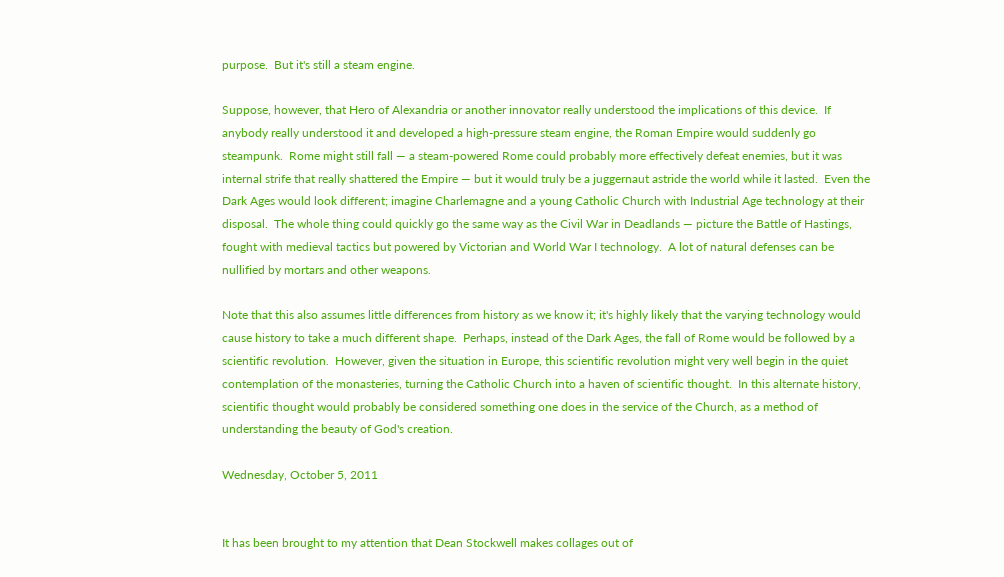purpose.  But it's still a steam engine.

Suppose, however, that Hero of Alexandria or another innovator really understood the implications of this device.  If anybody really understood it and developed a high-pressure steam engine, the Roman Empire would suddenly go steampunk.  Rome might still fall — a steam-powered Rome could probably more effectively defeat enemies, but it was internal strife that really shattered the Empire — but it would truly be a juggernaut astride the world while it lasted.  Even the Dark Ages would look different; imagine Charlemagne and a young Catholic Church with Industrial Age technology at their disposal.  The whole thing could quickly go the same way as the Civil War in Deadlands — picture the Battle of Hastings, fought with medieval tactics but powered by Victorian and World War I technology.  A lot of natural defenses can be nullified by mortars and other weapons.

Note that this also assumes little differences from history as we know it; it's highly likely that the varying technology would cause history to take a much different shape.  Perhaps, instead of the Dark Ages, the fall of Rome would be followed by a scientific revolution.  However, given the situation in Europe, this scientific revolution might very well begin in the quiet contemplation of the monasteries, turning the Catholic Church into a haven of scientific thought.  In this alternate history, scientific thought would probably be considered something one does in the service of the Church, as a method of understanding the beauty of God's creation.

Wednesday, October 5, 2011


It has been brought to my attention that Dean Stockwell makes collages out of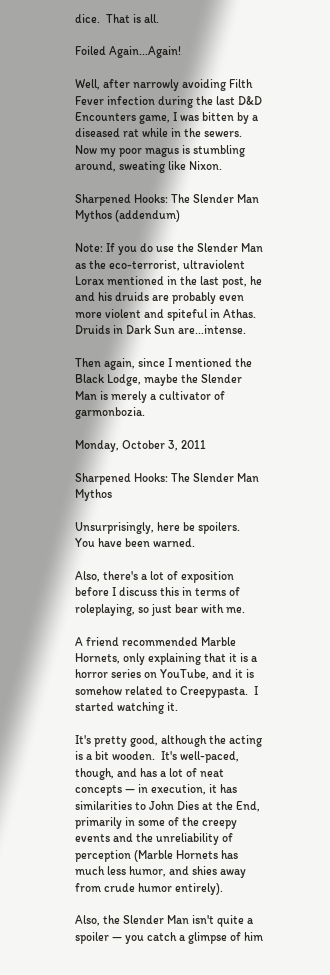dice.  That is all.

Foiled Again...Again!

Well, after narrowly avoiding Filth Fever infection during the last D&D Encounters game, I was bitten by a diseased rat while in the sewers.  Now my poor magus is stumbling around, sweating like Nixon.

Sharpened Hooks: The Slender Man Mythos (addendum)

Note: If you do use the Slender Man as the eco-terrorist, ultraviolent Lorax mentioned in the last post, he and his druids are probably even more violent and spiteful in Athas.  Druids in Dark Sun are...intense.

Then again, since I mentioned the Black Lodge, maybe the Slender Man is merely a cultivator of garmonbozia.

Monday, October 3, 2011

Sharpened Hooks: The Slender Man Mythos

Unsurprisingly, here be spoilers.  You have been warned.

Also, there's a lot of exposition before I discuss this in terms of roleplaying, so just bear with me.

A friend recommended Marble Hornets, only explaining that it is a horror series on YouTube, and it is somehow related to Creepypasta.  I started watching it.

It's pretty good, although the acting is a bit wooden.  It's well-paced, though, and has a lot of neat concepts — in execution, it has similarities to John Dies at the End, primarily in some of the creepy events and the unreliability of perception (Marble Hornets has much less humor, and shies away from crude humor entirely).

Also, the Slender Man isn't quite a spoiler — you catch a glimpse of him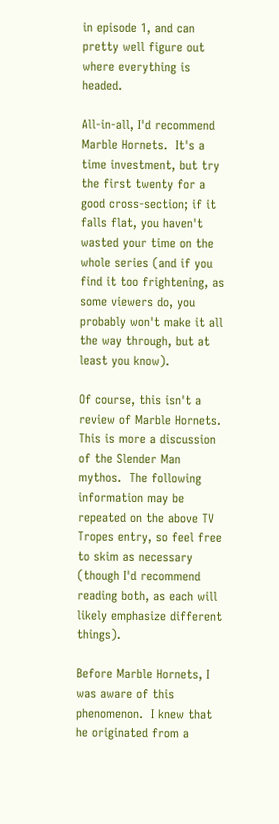in episode 1, and can pretty well figure out where everything is headed.

All-in-all, I'd recommend Marble Hornets.  It's a time investment, but try the first twenty for a good cross-section; if it falls flat, you haven't wasted your time on the whole series (and if you find it too frightening, as some viewers do, you probably won't make it all the way through, but at least you know).

Of course, this isn't a review of Marble Hornets.  This is more a discussion of the Slender Man mythos.  The following information may be repeated on the above TV Tropes entry, so feel free to skim as necessary (though I'd recommend reading both, as each will likely emphasize different things).

Before Marble Hornets, I was aware of this phenomenon.  I knew that he originated from a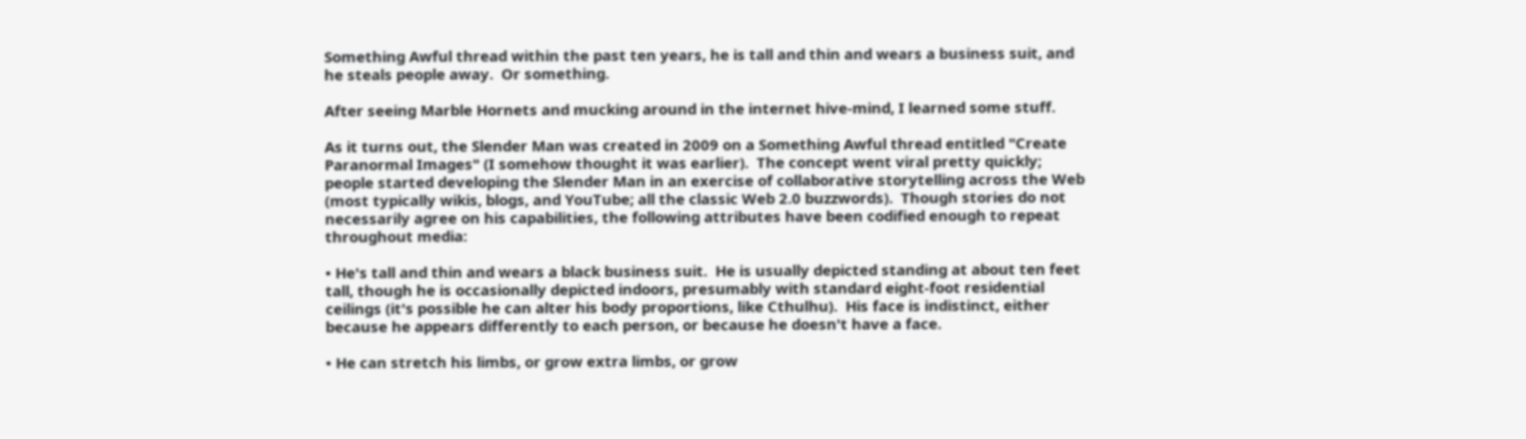Something Awful thread within the past ten years, he is tall and thin and wears a business suit, and he steals people away.  Or something.

After seeing Marble Hornets and mucking around in the internet hive-mind, I learned some stuff.

As it turns out, the Slender Man was created in 2009 on a Something Awful thread entitled "Create Paranormal Images" (I somehow thought it was earlier).  The concept went viral pretty quickly; people started developing the Slender Man in an exercise of collaborative storytelling across the Web (most typically wikis, blogs, and YouTube; all the classic Web 2.0 buzzwords).  Though stories do not necessarily agree on his capabilities, the following attributes have been codified enough to repeat throughout media:

• He's tall and thin and wears a black business suit.  He is usually depicted standing at about ten feet tall, though he is occasionally depicted indoors, presumably with standard eight-foot residential ceilings (it's possible he can alter his body proportions, like Cthulhu).  His face is indistinct, either because he appears differently to each person, or because he doesn't have a face.

• He can stretch his limbs, or grow extra limbs, or grow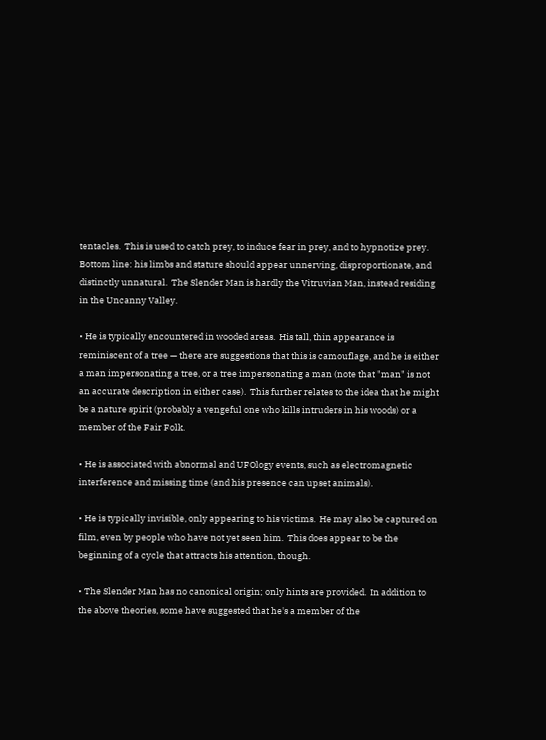tentacles.  This is used to catch prey, to induce fear in prey, and to hypnotize prey.  Bottom line: his limbs and stature should appear unnerving, disproportionate, and distinctly unnatural.  The Slender Man is hardly the Vitruvian Man, instead residing in the Uncanny Valley.

• He is typically encountered in wooded areas.  His tall, thin appearance is reminiscent of a tree — there are suggestions that this is camouflage, and he is either a man impersonating a tree, or a tree impersonating a man (note that "man" is not an accurate description in either case).  This further relates to the idea that he might be a nature spirit (probably a vengeful one who kills intruders in his woods) or a member of the Fair Folk.

• He is associated with abnormal and UFOlogy events, such as electromagnetic interference and missing time (and his presence can upset animals).

• He is typically invisible, only appearing to his victims.  He may also be captured on film, even by people who have not yet seen him.  This does appear to be the beginning of a cycle that attracts his attention, though.

• The Slender Man has no canonical origin; only hints are provided.  In addition to the above theories, some have suggested that he's a member of the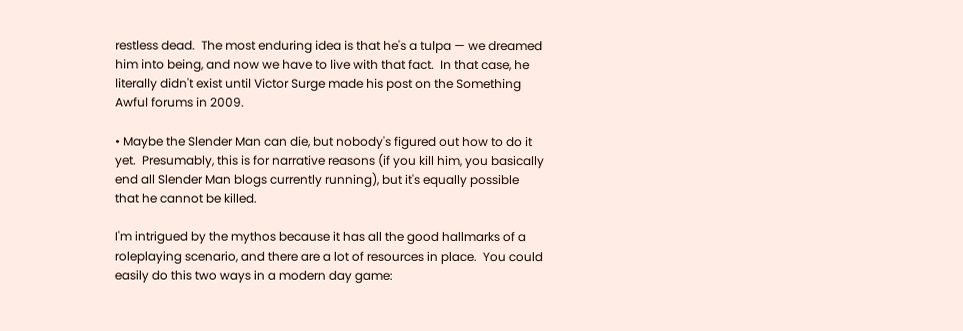restless dead.  The most enduring idea is that he's a tulpa — we dreamed him into being, and now we have to live with that fact.  In that case, he literally didn't exist until Victor Surge made his post on the Something Awful forums in 2009.

• Maybe the Slender Man can die, but nobody's figured out how to do it yet.  Presumably, this is for narrative reasons (if you kill him, you basically end all Slender Man blogs currently running), but it's equally possible that he cannot be killed.

I'm intrigued by the mythos because it has all the good hallmarks of a roleplaying scenario, and there are a lot of resources in place.  You could easily do this two ways in a modern day game: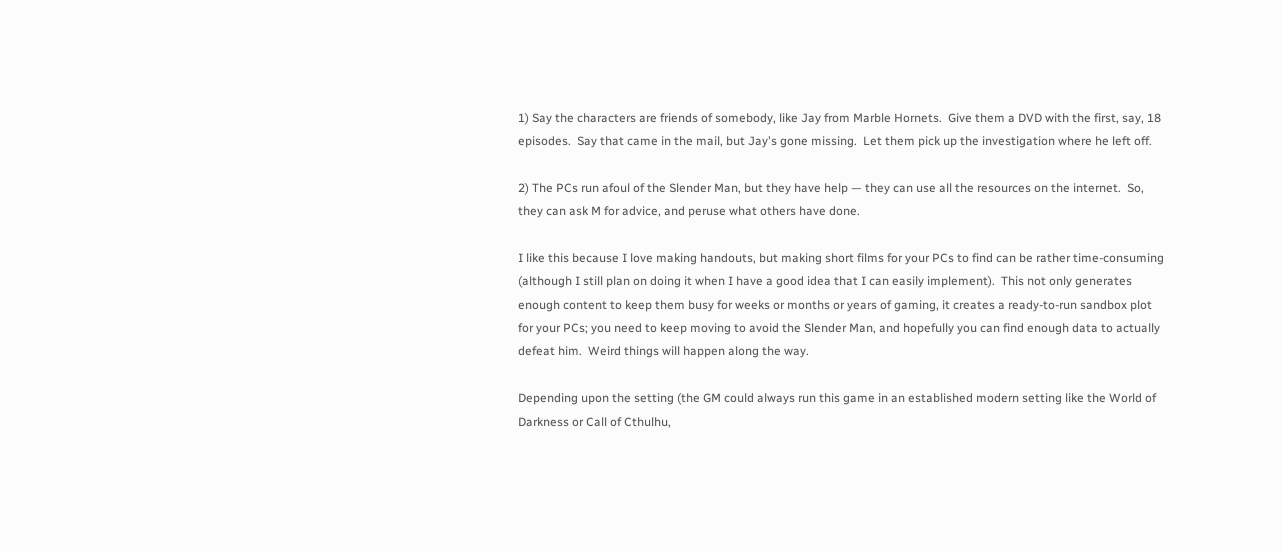1) Say the characters are friends of somebody, like Jay from Marble Hornets.  Give them a DVD with the first, say, 18 episodes.  Say that came in the mail, but Jay's gone missing.  Let them pick up the investigation where he left off.

2) The PCs run afoul of the Slender Man, but they have help — they can use all the resources on the internet.  So, they can ask M for advice, and peruse what others have done.

I like this because I love making handouts, but making short films for your PCs to find can be rather time-consuming (although I still plan on doing it when I have a good idea that I can easily implement).  This not only generates enough content to keep them busy for weeks or months or years of gaming, it creates a ready-to-run sandbox plot for your PCs; you need to keep moving to avoid the Slender Man, and hopefully you can find enough data to actually defeat him.  Weird things will happen along the way.

Depending upon the setting (the GM could always run this game in an established modern setting like the World of Darkness or Call of Cthulhu,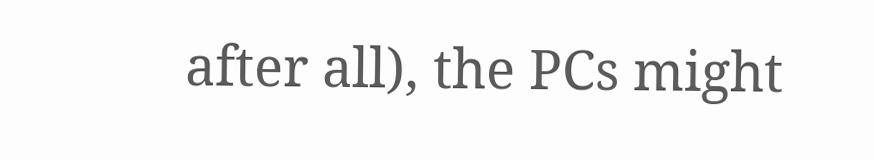after all), the PCs might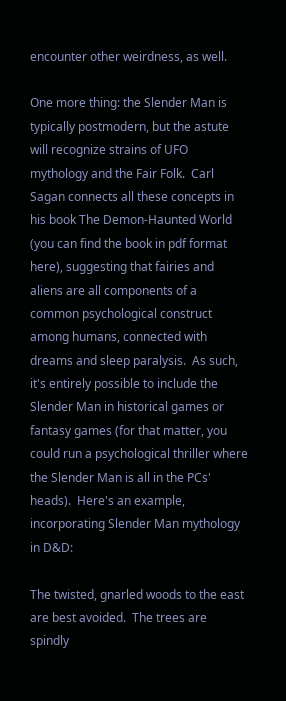encounter other weirdness, as well.

One more thing: the Slender Man is typically postmodern, but the astute will recognize strains of UFO mythology and the Fair Folk.  Carl Sagan connects all these concepts in his book The Demon-Haunted World (you can find the book in pdf format here), suggesting that fairies and aliens are all components of a common psychological construct among humans, connected with dreams and sleep paralysis.  As such, it's entirely possible to include the Slender Man in historical games or fantasy games (for that matter, you could run a psychological thriller where the Slender Man is all in the PCs' heads).  Here's an example, incorporating Slender Man mythology in D&D:

The twisted, gnarled woods to the east are best avoided.  The trees are spindly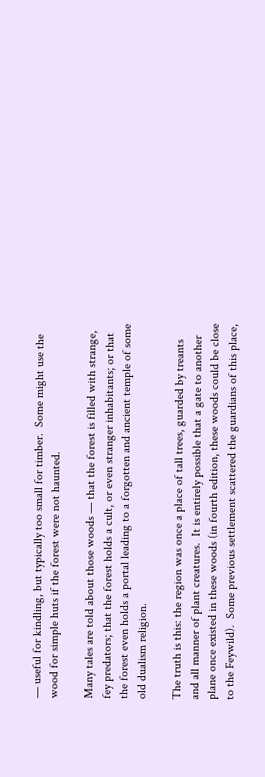— useful for kindling, but typically too small for timber.  Some might use the wood for simple huts if the forest were not haunted.

Many tales are told about those woods — that the forest is filled with strange, fey predators; that the forest holds a cult, or even stranger inhabitants; or that the forest even holds a portal leading to a forgotten and ancient temple of some old dualism religion.

The truth is this: the region was once a place of tall trees, guarded by treants and all manner of plant creatures.  It is entirely possible that a gate to another plane once existed in these woods (in fourth edition, these woods could be close to the Feywild).  Some previous settlement scattered the guardians of this place,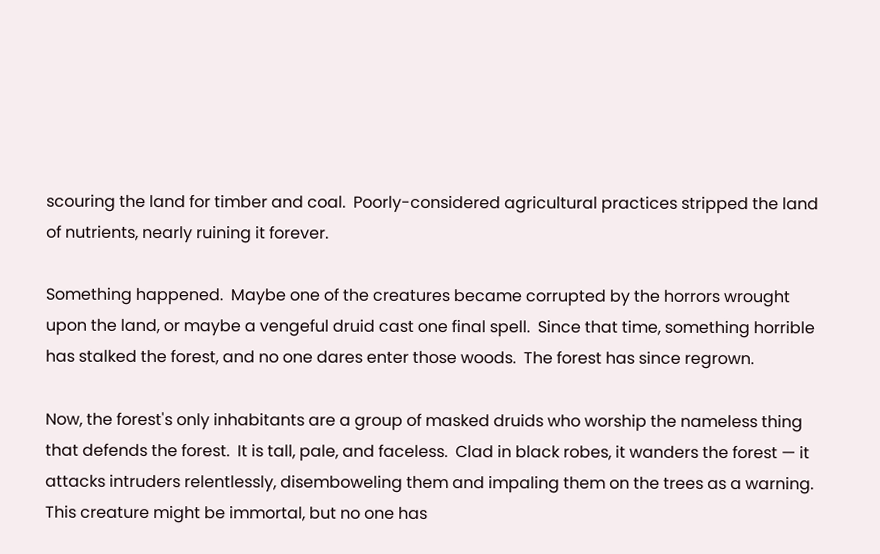scouring the land for timber and coal.  Poorly-considered agricultural practices stripped the land of nutrients, nearly ruining it forever.

Something happened.  Maybe one of the creatures became corrupted by the horrors wrought upon the land, or maybe a vengeful druid cast one final spell.  Since that time, something horrible has stalked the forest, and no one dares enter those woods.  The forest has since regrown.

Now, the forest's only inhabitants are a group of masked druids who worship the nameless thing that defends the forest.  It is tall, pale, and faceless.  Clad in black robes, it wanders the forest — it attacks intruders relentlessly, disemboweling them and impaling them on the trees as a warning.  This creature might be immortal, but no one has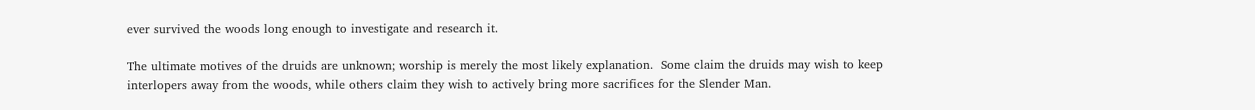ever survived the woods long enough to investigate and research it.

The ultimate motives of the druids are unknown; worship is merely the most likely explanation.  Some claim the druids may wish to keep interlopers away from the woods, while others claim they wish to actively bring more sacrifices for the Slender Man.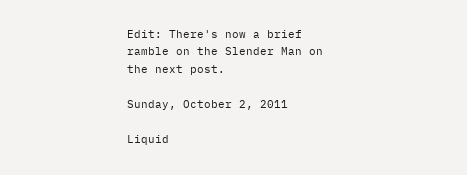Edit: There's now a brief ramble on the Slender Man on the next post.

Sunday, October 2, 2011

Liquid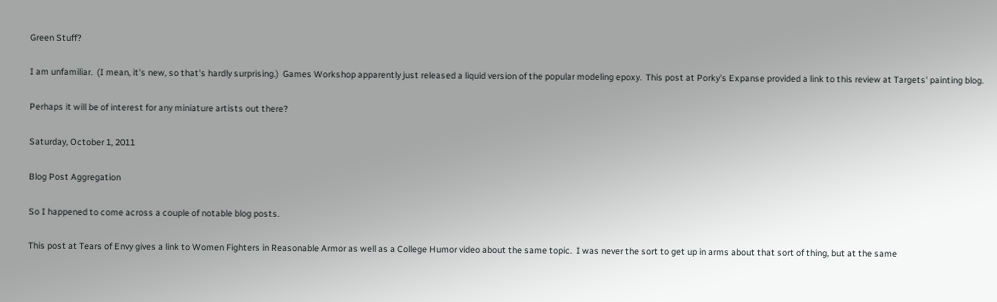Green Stuff?

I am unfamiliar.  (I mean, it's new, so that's hardly surprising.)  Games Workshop apparently just released a liquid version of the popular modeling epoxy.  This post at Porky's Expanse provided a link to this review at Targets' painting blog.

Perhaps it will be of interest for any miniature artists out there?

Saturday, October 1, 2011

Blog Post Aggregation

So I happened to come across a couple of notable blog posts.

This post at Tears of Envy gives a link to Women Fighters in Reasonable Armor as well as a College Humor video about the same topic.  I was never the sort to get up in arms about that sort of thing, but at the same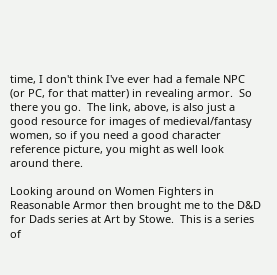time, I don't think I've ever had a female NPC (or PC, for that matter) in revealing armor.  So there you go.  The link, above, is also just a good resource for images of medieval/fantasy women, so if you need a good character reference picture, you might as well look around there.

Looking around on Women Fighters in Reasonable Armor then brought me to the D&D for Dads series at Art by Stowe.  This is a series of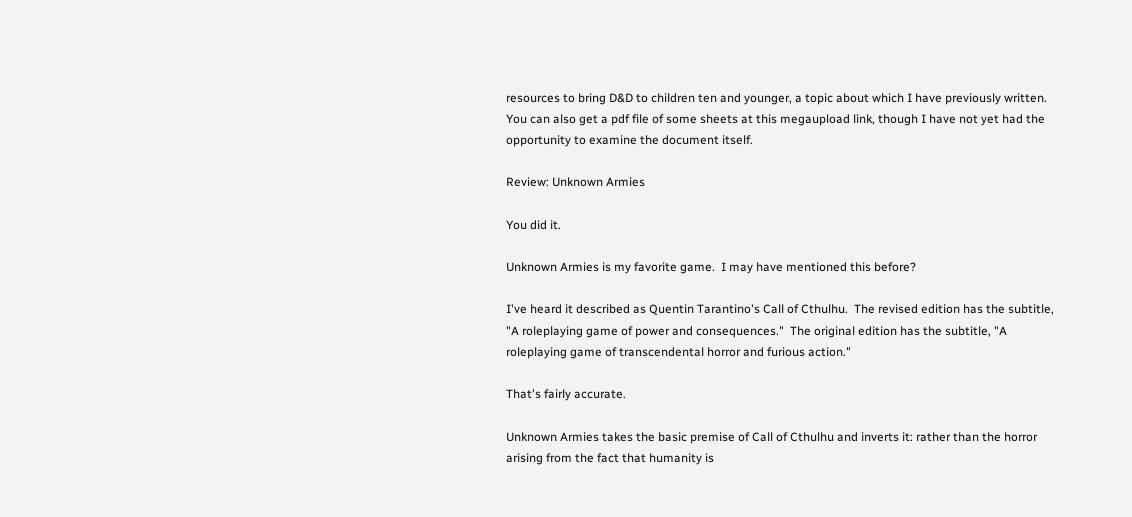resources to bring D&D to children ten and younger, a topic about which I have previously written.  You can also get a pdf file of some sheets at this megaupload link, though I have not yet had the opportunity to examine the document itself.

Review: Unknown Armies

You did it.

Unknown Armies is my favorite game.  I may have mentioned this before?

I've heard it described as Quentin Tarantino's Call of Cthulhu.  The revised edition has the subtitle, "A roleplaying game of power and consequences."  The original edition has the subtitle, "A roleplaying game of transcendental horror and furious action."

That's fairly accurate.

Unknown Armies takes the basic premise of Call of Cthulhu and inverts it: rather than the horror arising from the fact that humanity is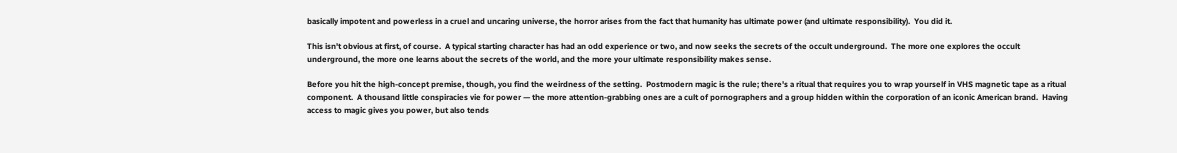basically impotent and powerless in a cruel and uncaring universe, the horror arises from the fact that humanity has ultimate power (and ultimate responsibility).  You did it.

This isn't obvious at first, of course.  A typical starting character has had an odd experience or two, and now seeks the secrets of the occult underground.  The more one explores the occult underground, the more one learns about the secrets of the world, and the more your ultimate responsibility makes sense.

Before you hit the high-concept premise, though, you find the weirdness of the setting.  Postmodern magic is the rule; there's a ritual that requires you to wrap yourself in VHS magnetic tape as a ritual component.  A thousand little conspiracies vie for power — the more attention-grabbing ones are a cult of pornographers and a group hidden within the corporation of an iconic American brand.  Having access to magic gives you power, but also tends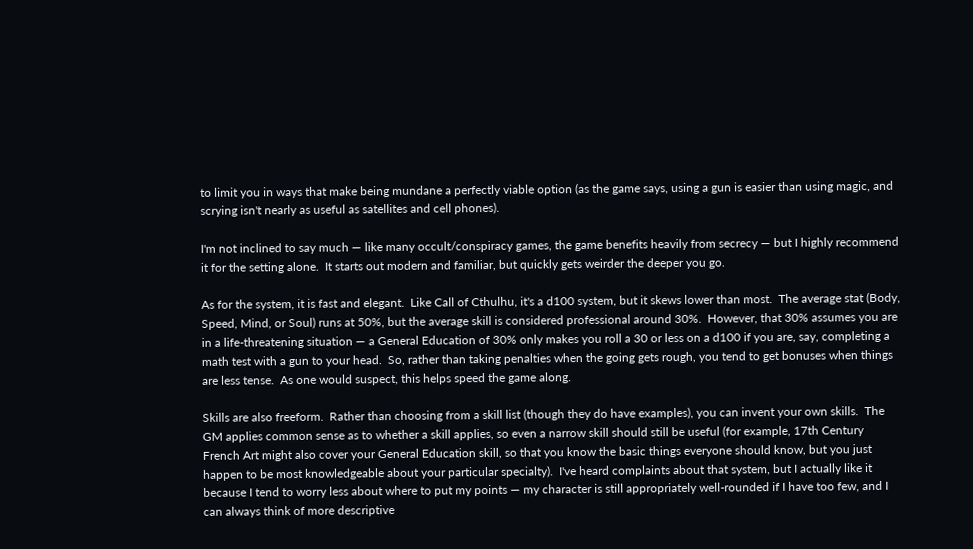to limit you in ways that make being mundane a perfectly viable option (as the game says, using a gun is easier than using magic, and scrying isn't nearly as useful as satellites and cell phones).

I'm not inclined to say much — like many occult/conspiracy games, the game benefits heavily from secrecy — but I highly recommend it for the setting alone.  It starts out modern and familiar, but quickly gets weirder the deeper you go.

As for the system, it is fast and elegant.  Like Call of Cthulhu, it's a d100 system, but it skews lower than most.  The average stat (Body, Speed, Mind, or Soul) runs at 50%, but the average skill is considered professional around 30%.  However, that 30% assumes you are in a life-threatening situation — a General Education of 30% only makes you roll a 30 or less on a d100 if you are, say, completing a math test with a gun to your head.  So, rather than taking penalties when the going gets rough, you tend to get bonuses when things are less tense.  As one would suspect, this helps speed the game along.

Skills are also freeform.  Rather than choosing from a skill list (though they do have examples), you can invent your own skills.  The GM applies common sense as to whether a skill applies, so even a narrow skill should still be useful (for example, 17th Century French Art might also cover your General Education skill, so that you know the basic things everyone should know, but you just happen to be most knowledgeable about your particular specialty).  I've heard complaints about that system, but I actually like it because I tend to worry less about where to put my points — my character is still appropriately well-rounded if I have too few, and I can always think of more descriptive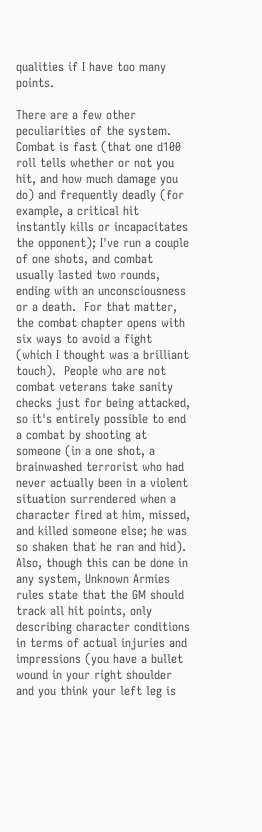qualities if I have too many points.

There are a few other peculiarities of the system.  Combat is fast (that one d100 roll tells whether or not you hit, and how much damage you do) and frequently deadly (for example, a critical hit instantly kills or incapacitates the opponent); I've run a couple of one shots, and combat usually lasted two rounds, ending with an unconsciousness or a death.  For that matter, the combat chapter opens with six ways to avoid a fight (which I thought was a brilliant touch).  People who are not combat veterans take sanity checks just for being attacked, so it's entirely possible to end a combat by shooting at someone (in a one shot, a brainwashed terrorist who had never actually been in a violent situation surrendered when a character fired at him, missed, and killed someone else; he was so shaken that he ran and hid).  Also, though this can be done in any system, Unknown Armies rules state that the GM should track all hit points, only describing character conditions in terms of actual injuries and impressions (you have a bullet wound in your right shoulder and you think your left leg is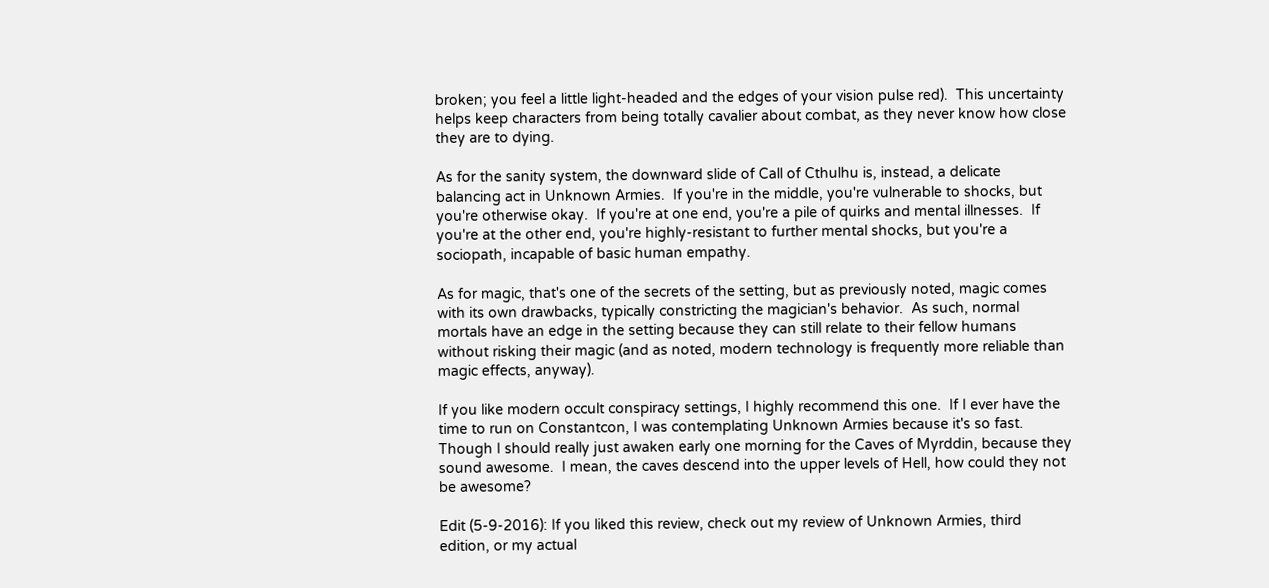broken; you feel a little light-headed and the edges of your vision pulse red).  This uncertainty helps keep characters from being totally cavalier about combat, as they never know how close they are to dying.

As for the sanity system, the downward slide of Call of Cthulhu is, instead, a delicate balancing act in Unknown Armies.  If you're in the middle, you're vulnerable to shocks, but you're otherwise okay.  If you're at one end, you're a pile of quirks and mental illnesses.  If you're at the other end, you're highly-resistant to further mental shocks, but you're a sociopath, incapable of basic human empathy.

As for magic, that's one of the secrets of the setting, but as previously noted, magic comes with its own drawbacks, typically constricting the magician's behavior.  As such, normal mortals have an edge in the setting because they can still relate to their fellow humans without risking their magic (and as noted, modern technology is frequently more reliable than magic effects, anyway).

If you like modern occult conspiracy settings, I highly recommend this one.  If I ever have the time to run on Constantcon, I was contemplating Unknown Armies because it's so fast.  Though I should really just awaken early one morning for the Caves of Myrddin, because they sound awesome.  I mean, the caves descend into the upper levels of Hell, how could they not be awesome?

Edit (5-9-2016): If you liked this review, check out my review of Unknown Armies, third edition, or my actual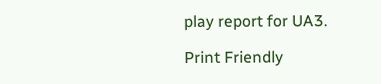play report for UA3.

Print Friendly